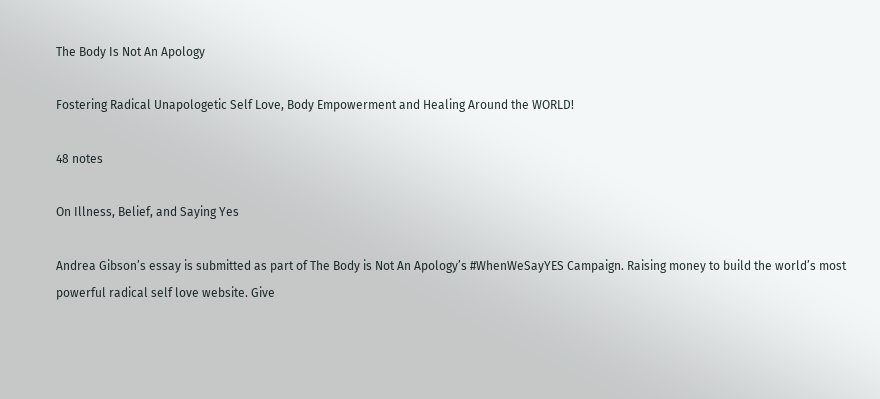The Body Is Not An Apology

Fostering Radical Unapologetic Self Love, Body Empowerment and Healing Around the WORLD!

48 notes

On Illness, Belief, and Saying Yes

Andrea Gibson’s essay is submitted as part of The Body is Not An Apology’s #WhenWeSayYES Campaign. Raising money to build the world’s most powerful radical self love website. Give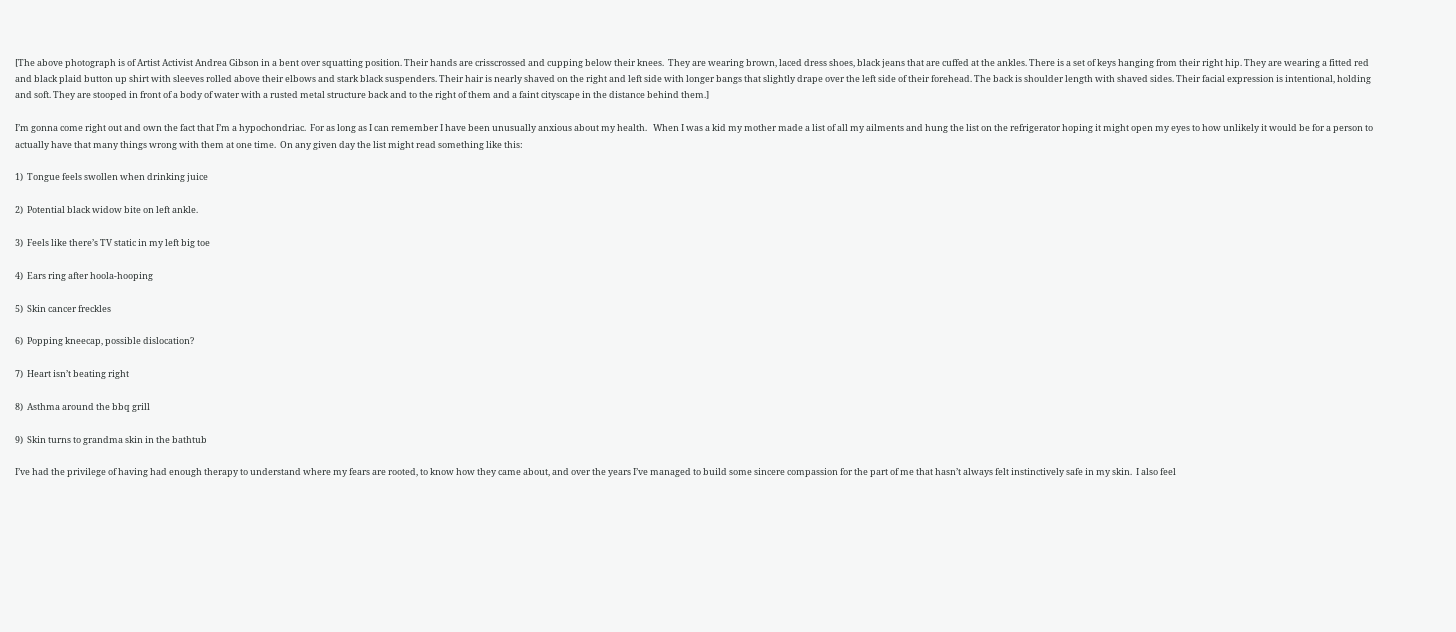[The above photograph is of Artist Activist Andrea Gibson in a bent over squatting position. Their hands are crisscrossed and cupping below their knees.  They are wearing brown, laced dress shoes, black jeans that are cuffed at the ankles. There is a set of keys hanging from their right hip. They are wearing a fitted red and black plaid button up shirt with sleeves rolled above their elbows and stark black suspenders. Their hair is nearly shaved on the right and left side with longer bangs that slightly drape over the left side of their forehead. The back is shoulder length with shaved sides. Their facial expression is intentional, holding and soft. They are stooped in front of a body of water with a rusted metal structure back and to the right of them and a faint cityscape in the distance behind them.]

I’m gonna come right out and own the fact that I’m a hypochondriac.  For as long as I can remember I have been unusually anxious about my health.   When I was a kid my mother made a list of all my ailments and hung the list on the refrigerator hoping it might open my eyes to how unlikely it would be for a person to actually have that many things wrong with them at one time.  On any given day the list might read something like this:

1)  Tongue feels swollen when drinking juice

2)  Potential black widow bite on left ankle.

3)  Feels like there’s TV static in my left big toe

4)  Ears ring after hoola-hooping

5)  Skin cancer freckles

6)  Popping kneecap, possible dislocation?

7)  Heart isn’t beating right

8)  Asthma around the bbq grill

9)  Skin turns to grandma skin in the bathtub

I’ve had the privilege of having had enough therapy to understand where my fears are rooted, to know how they came about, and over the years I’ve managed to build some sincere compassion for the part of me that hasn’t always felt instinctively safe in my skin.  I also feel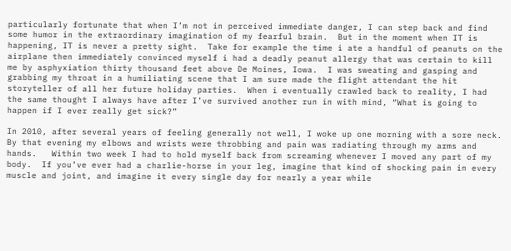particularly fortunate that when I’m not in perceived immediate danger, I can step back and find some humor in the extraordinary imagination of my fearful brain.  But in the moment when IT is happening, IT is never a pretty sight.  Take for example the time i ate a handful of peanuts on the airplane then immediately convinced myself i had a deadly peanut allergy that was certain to kill me by asphyxiation thirty thousand feet above De Moines, Iowa.  I was sweating and gasping and grabbing my throat in a humiliating scene that I am sure made the flight attendant the hit storyteller of all her future holiday parties.  When i eventually crawled back to reality, I had the same thought I always have after I’ve survived another run in with mind, “What is going to happen if I ever really get sick?”

In 2010, after several years of feeling generally not well, I woke up one morning with a sore neck.  By that evening my elbows and wrists were throbbing and pain was radiating through my arms and hands.   Within two week I had to hold myself back from screaming whenever I moved any part of my body.  If you’ve ever had a charlie-horse in your leg, imagine that kind of shocking pain in every muscle and joint, and imagine it every single day for nearly a year while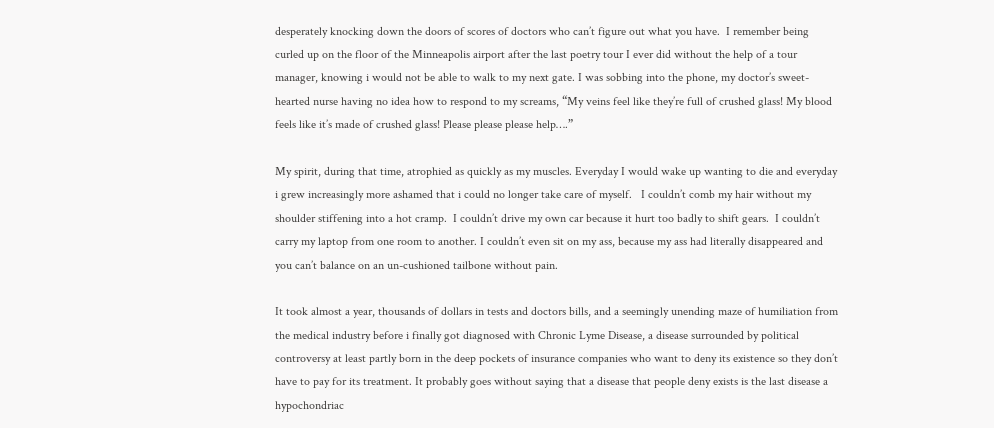desperately knocking down the doors of scores of doctors who can’t figure out what you have.  I remember being curled up on the floor of the Minneapolis airport after the last poetry tour I ever did without the help of a tour manager, knowing i would not be able to walk to my next gate. I was sobbing into the phone, my doctor’s sweet-hearted nurse having no idea how to respond to my screams, “My veins feel like they’re full of crushed glass! My blood feels like it’s made of crushed glass! Please please please help….”

My spirit, during that time, atrophied as quickly as my muscles. Everyday I would wake up wanting to die and everyday i grew increasingly more ashamed that i could no longer take care of myself.   I couldn’t comb my hair without my shoulder stiffening into a hot cramp.  I couldn’t drive my own car because it hurt too badly to shift gears.  I couldn’t carry my laptop from one room to another. I couldn’t even sit on my ass, because my ass had literally disappeared and you can’t balance on an un-cushioned tailbone without pain.

It took almost a year, thousands of dollars in tests and doctors bills, and a seemingly unending maze of humiliation from the medical industry before i finally got diagnosed with Chronic Lyme Disease, a disease surrounded by political controversy at least partly born in the deep pockets of insurance companies who want to deny its existence so they don’t have to pay for its treatment. It probably goes without saying that a disease that people deny exists is the last disease a hypochondriac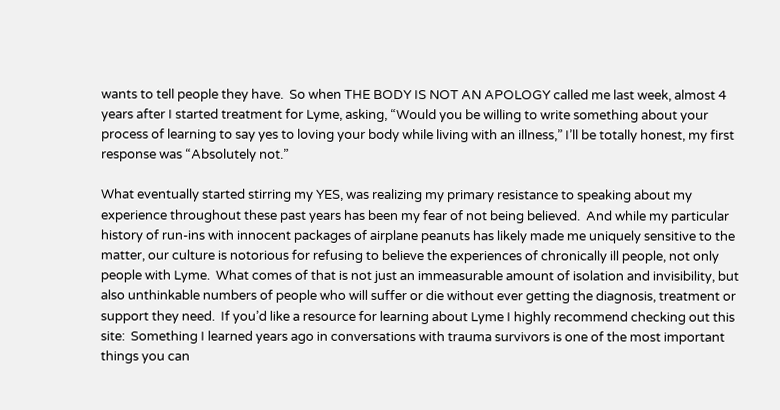wants to tell people they have.  So when THE BODY IS NOT AN APOLOGY called me last week, almost 4 years after I started treatment for Lyme, asking, “Would you be willing to write something about your process of learning to say yes to loving your body while living with an illness,” I’ll be totally honest, my first response was “Absolutely not.”

What eventually started stirring my YES, was realizing my primary resistance to speaking about my experience throughout these past years has been my fear of not being believed.  And while my particular history of run-ins with innocent packages of airplane peanuts has likely made me uniquely sensitive to the matter, our culture is notorious for refusing to believe the experiences of chronically ill people, not only people with Lyme.  What comes of that is not just an immeasurable amount of isolation and invisibility, but also unthinkable numbers of people who will suffer or die without ever getting the diagnosis, treatment or support they need.  If you’d like a resource for learning about Lyme I highly recommend checking out this site:  Something I learned years ago in conversations with trauma survivors is one of the most important things you can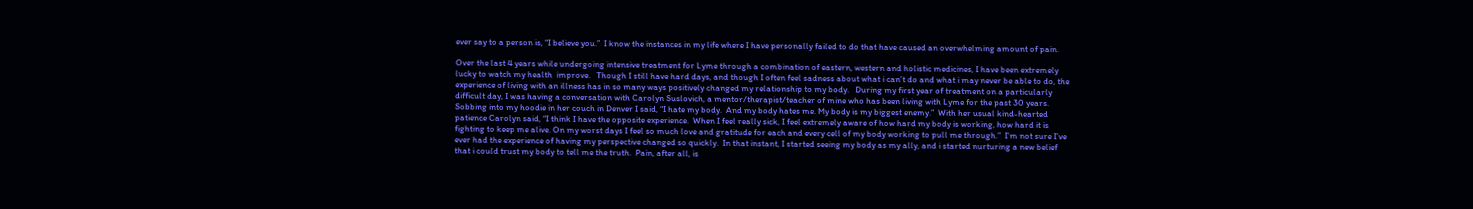ever say to a person is, “I believe you.”  I know the instances in my life where I have personally failed to do that have caused an overwhelming amount of pain.

Over the last 4 years while undergoing intensive treatment for Lyme through a combination of eastern, western and holistic medicines, I have been extremely lucky to watch my health  improve.   Though I still have hard days, and though I often feel sadness about what i can’t do and what i may never be able to do, the experience of living with an illness has in so many ways positively changed my relationship to my body.   During my first year of treatment on a particularly difficult day, I was having a conversation with Carolyn Suslovich, a mentor/therapist/teacher of mine who has been living with Lyme for the past 30 years.  Sobbing into my hoodie in her couch in Denver I said, “I hate my body.  And my body hates me. My body is my biggest enemy.”  With her usual kind-hearted patience Carolyn said, “I think I have the opposite experience.  When I feel really sick, I feel extremely aware of how hard my body is working, how hard it is fighting to keep me alive. On my worst days I feel so much love and gratitude for each and every cell of my body working to pull me through.”  I’m not sure I’ve ever had the experience of having my perspective changed so quickly.  In that instant, I started seeing my body as my ally, and i started nurturing a new belief that i could trust my body to tell me the truth.  Pain, after all, is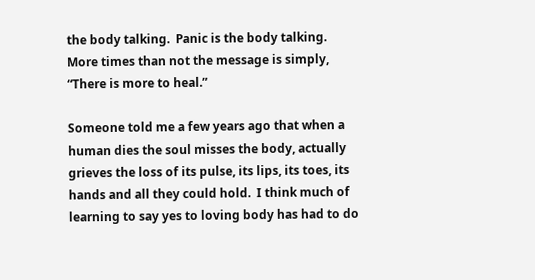the body talking.  Panic is the body talking.  More times than not the message is simply, “There is more to heal.”

Someone told me a few years ago that when a human dies the soul misses the body, actually grieves the loss of its pulse, its lips, its toes, its hands and all they could hold.  I think much of learning to say yes to loving body has had to do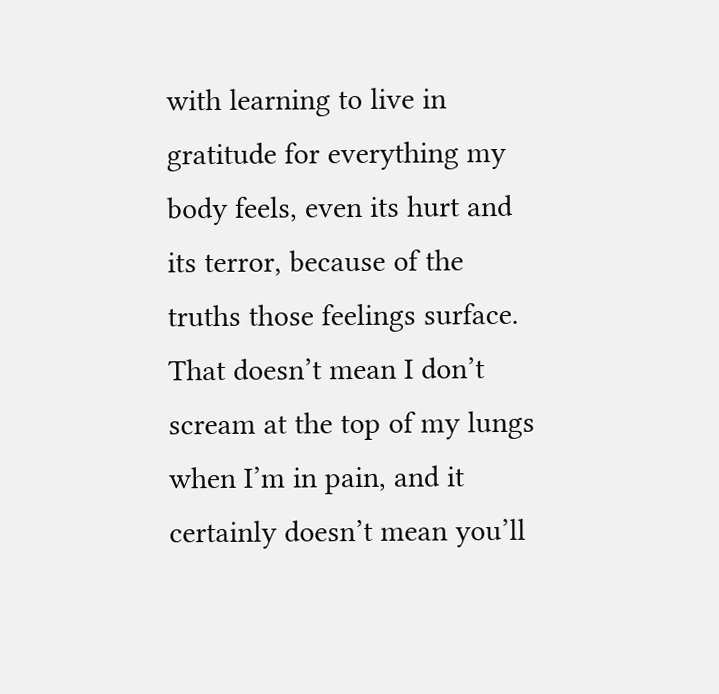with learning to live in gratitude for everything my body feels, even its hurt and its terror, because of the truths those feelings surface.  That doesn’t mean I don’t scream at the top of my lungs when I’m in pain, and it certainly doesn’t mean you’ll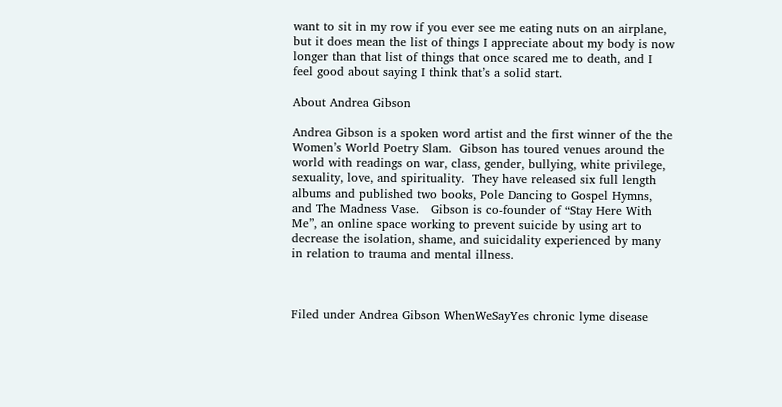want to sit in my row if you ever see me eating nuts on an airplane, but it does mean the list of things I appreciate about my body is now longer than that list of things that once scared me to death, and I feel good about saying I think that’s a solid start.

About Andrea Gibson

Andrea Gibson is a spoken word artist and the first winner of the the Women’s World Poetry Slam.  Gibson has toured venues around the world with readings on war, class, gender, bullying, white privilege, sexuality, love, and spirituality.  They have released six full length albums and published two books, Pole Dancing to Gospel Hymns, and The Madness Vase.   Gibson is co-founder of “Stay Here With Me”, an online space working to prevent suicide by using art to decrease the isolation, shame, and suicidality experienced by many in relation to trauma and mental illness.



Filed under Andrea Gibson WhenWeSayYes chronic lyme disease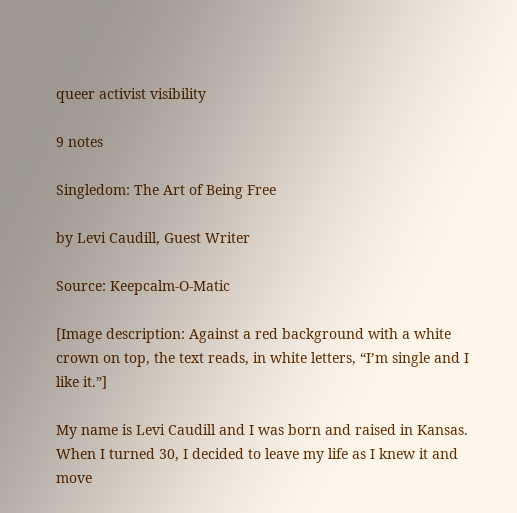queer activist visibility

9 notes

Singledom: The Art of Being Free

by Levi Caudill, Guest Writer

Source: Keepcalm-O-Matic

[Image description: Against a red background with a white crown on top, the text reads, in white letters, “I’m single and I like it.”]

My name is Levi Caudill and I was born and raised in Kansas. When I turned 30, I decided to leave my life as I knew it and move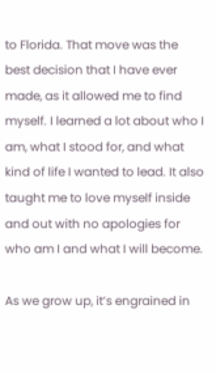to Florida. That move was the best decision that I have ever made, as it allowed me to find myself. I learned a lot about who I am, what I stood for, and what kind of life I wanted to lead. It also taught me to love myself inside and out with no apologies for who am I and what I will become.

As we grow up, it’s engrained in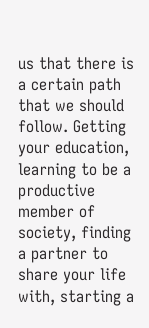us that there is a certain path that we should follow. Getting your education, learning to be a productive member of society, finding a partner to share your life with, starting a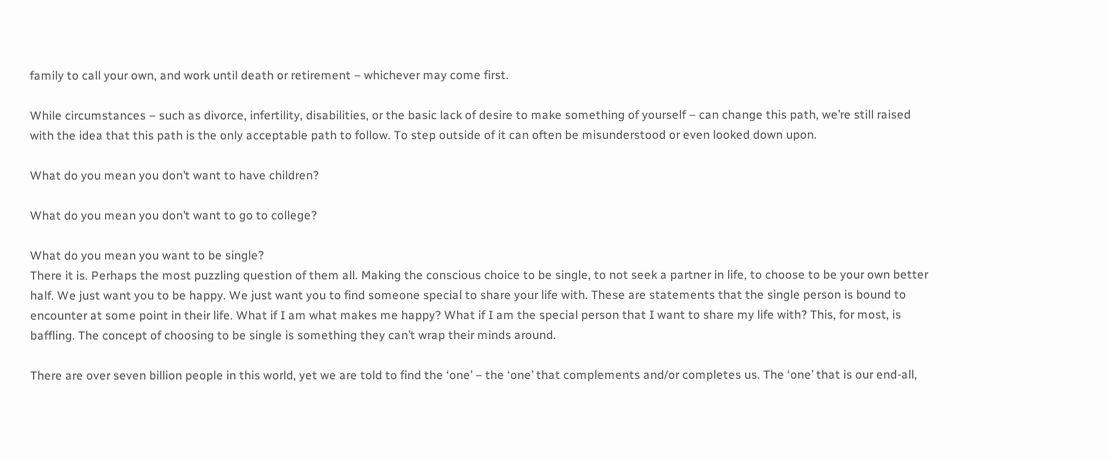family to call your own, and work until death or retirement – whichever may come first.

While circumstances – such as divorce, infertility, disabilities, or the basic lack of desire to make something of yourself – can change this path, we’re still raised with the idea that this path is the only acceptable path to follow. To step outside of it can often be misunderstood or even looked down upon.

What do you mean you don’t want to have children?

What do you mean you don’t want to go to college?

What do you mean you want to be single?
There it is. Perhaps the most puzzling question of them all. Making the conscious choice to be single, to not seek a partner in life, to choose to be your own better half. We just want you to be happy. We just want you to find someone special to share your life with. These are statements that the single person is bound to encounter at some point in their life. What if I am what makes me happy? What if I am the special person that I want to share my life with? This, for most, is baffling. The concept of choosing to be single is something they can’t wrap their minds around.

There are over seven billion people in this world, yet we are told to find the ‘one’ – the ‘one’ that complements and/or completes us. The ‘one’ that is our end-all,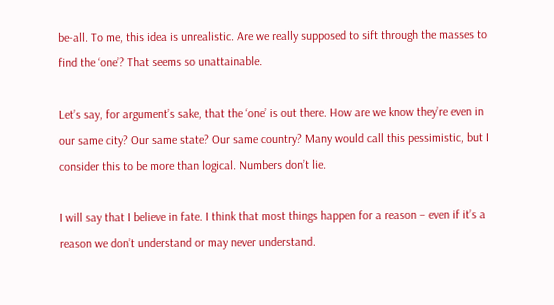be-all. To me, this idea is unrealistic. Are we really supposed to sift through the masses to find the ‘one’? That seems so unattainable.

Let’s say, for argument’s sake, that the ‘one’ is out there. How are we know they’re even in our same city? Our same state? Our same country? Many would call this pessimistic, but I consider this to be more than logical. Numbers don’t lie.

I will say that I believe in fate. I think that most things happen for a reason – even if it’s a reason we don’t understand or may never understand.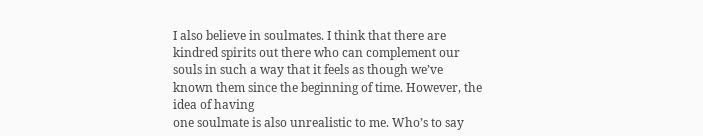I also believe in soulmates. I think that there are kindred spirits out there who can complement our souls in such a way that it feels as though we’ve known them since the beginning of time. However, the idea of having
one soulmate is also unrealistic to me. Who’s to say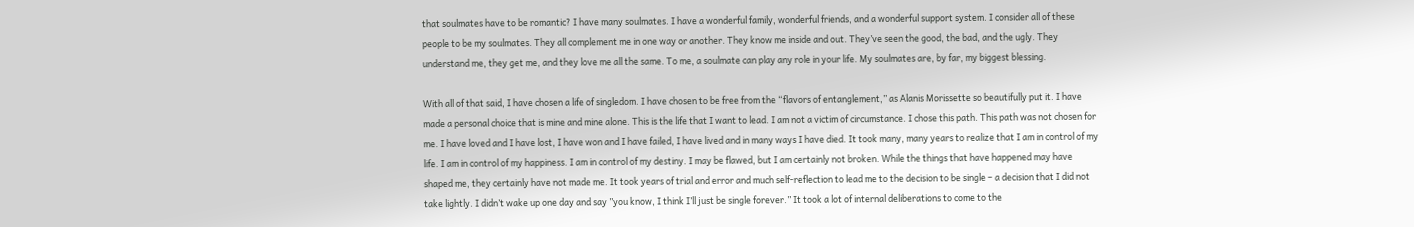that soulmates have to be romantic? I have many soulmates. I have a wonderful family, wonderful friends, and a wonderful support system. I consider all of these people to be my soulmates. They all complement me in one way or another. They know me inside and out. They’ve seen the good, the bad, and the ugly. They understand me, they get me, and they love me all the same. To me, a soulmate can play any role in your life. My soulmates are, by far, my biggest blessing.

With all of that said, I have chosen a life of singledom. I have chosen to be free from the “flavors of entanglement,” as Alanis Morissette so beautifully put it. I have made a personal choice that is mine and mine alone. This is the life that I want to lead. I am not a victim of circumstance. I chose this path. This path was not chosen for me. I have loved and I have lost, I have won and I have failed, I have lived and in many ways I have died. It took many, many years to realize that I am in control of my life. I am in control of my happiness. I am in control of my destiny. I may be flawed, but I am certainly not broken. While the things that have happened may have
shaped me, they certainly have not made me. It took years of trial and error and much self-reflection to lead me to the decision to be single – a decision that I did not take lightly. I didn’t wake up one day and say ”you know, I think I’ll just be single forever.” It took a lot of internal deliberations to come to the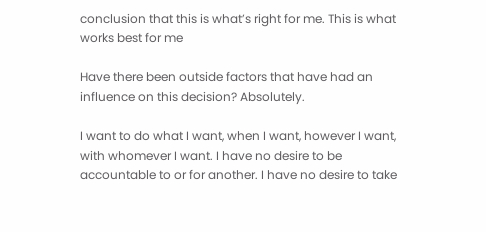conclusion that this is what’s right for me. This is what works best for me

Have there been outside factors that have had an influence on this decision? Absolutely.

I want to do what I want, when I want, however I want, with whomever I want. I have no desire to be accountable to or for another. I have no desire to take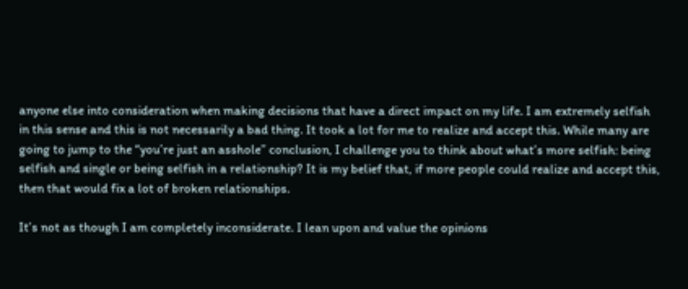anyone else into consideration when making decisions that have a direct impact on my life. I am extremely selfish in this sense and this is not necessarily a bad thing. It took a lot for me to realize and accept this. While many are going to jump to the “you’re just an asshole” conclusion, I challenge you to think about what’s more selfish: being selfish and single or being selfish in a relationship? It is my belief that, if more people could realize and accept this, then that would fix a lot of broken relationships.

It’s not as though I am completely inconsiderate. I lean upon and value the opinions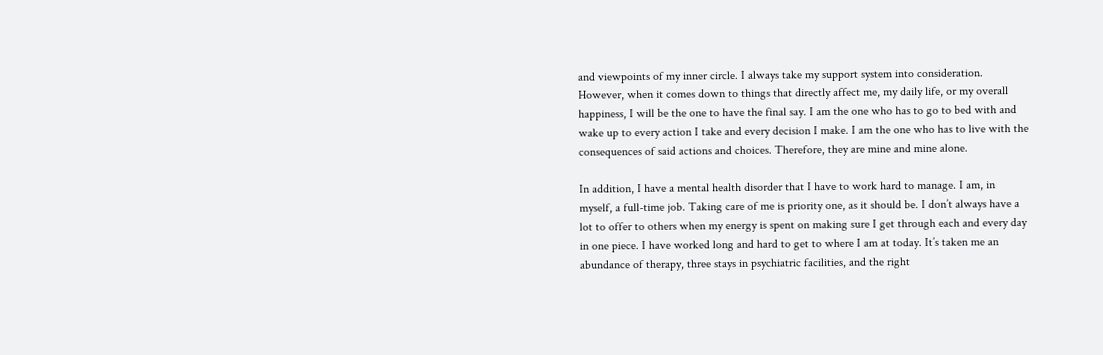and viewpoints of my inner circle. I always take my support system into consideration. However, when it comes down to things that directly affect me, my daily life, or my overall happiness, I will be the one to have the final say. I am the one who has to go to bed with and wake up to every action I take and every decision I make. I am the one who has to live with the consequences of said actions and choices. Therefore, they are mine and mine alone.

In addition, I have a mental health disorder that I have to work hard to manage. I am, in myself, a full-time job. Taking care of me is priority one, as it should be. I don’t always have a lot to offer to others when my energy is spent on making sure I get through each and every day in one piece. I have worked long and hard to get to where I am at today. It’s taken me an abundance of therapy, three stays in psychiatric facilities, and the right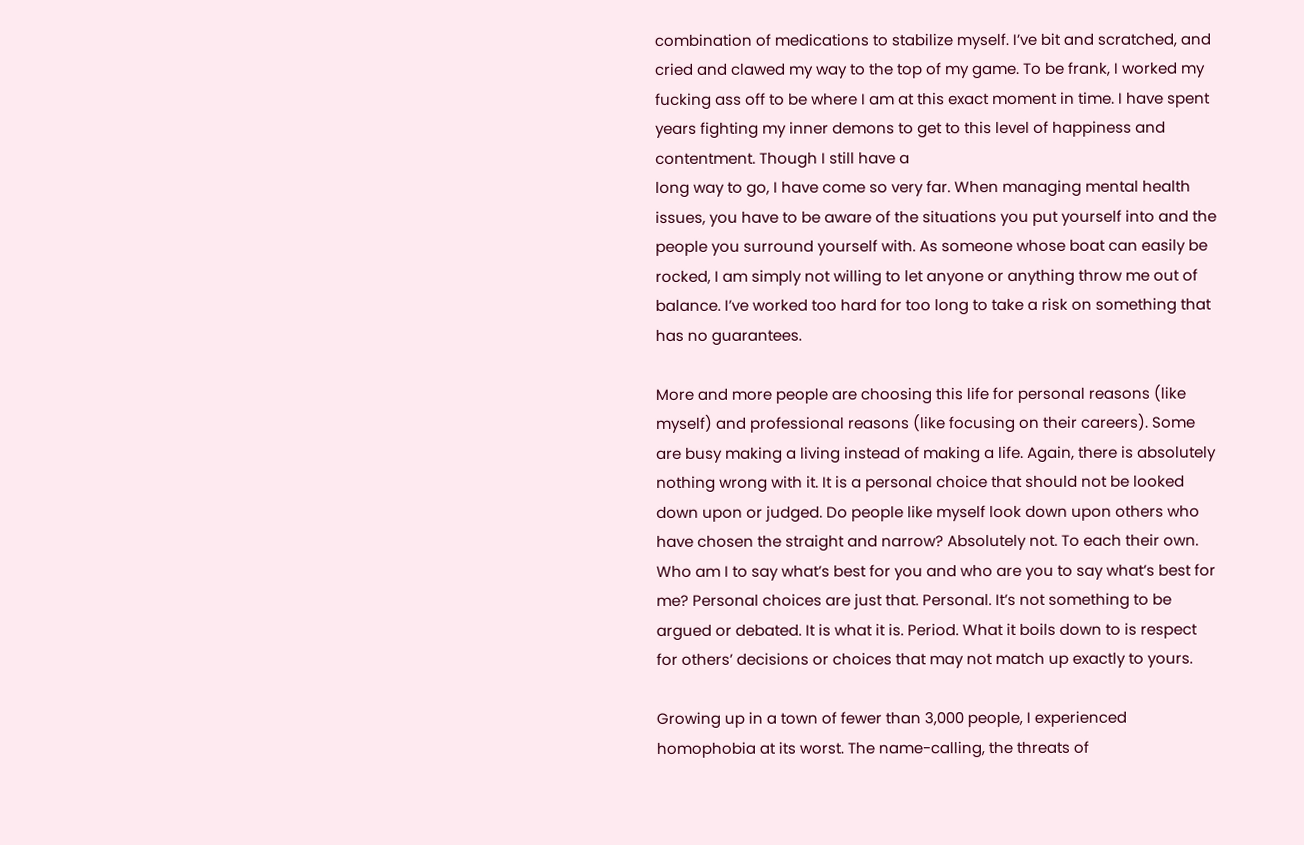combination of medications to stabilize myself. I’ve bit and scratched, and cried and clawed my way to the top of my game. To be frank, I worked my fucking ass off to be where I am at this exact moment in time. I have spent years fighting my inner demons to get to this level of happiness and contentment. Though I still have a
long way to go, I have come so very far. When managing mental health issues, you have to be aware of the situations you put yourself into and the people you surround yourself with. As someone whose boat can easily be rocked, I am simply not willing to let anyone or anything throw me out of balance. I’ve worked too hard for too long to take a risk on something that has no guarantees.

More and more people are choosing this life for personal reasons (like myself) and professional reasons (like focusing on their careers). Some are busy making a living instead of making a life. Again, there is absolutely nothing wrong with it. It is a personal choice that should not be looked down upon or judged. Do people like myself look down upon others who have chosen the straight and narrow? Absolutely not. To each their own. Who am I to say what’s best for you and who are you to say what’s best for me? Personal choices are just that. Personal. It’s not something to be argued or debated. It is what it is. Period. What it boils down to is respect for others’ decisions or choices that may not match up exactly to yours.

Growing up in a town of fewer than 3,000 people, I experienced homophobia at its worst. The name-calling, the threats of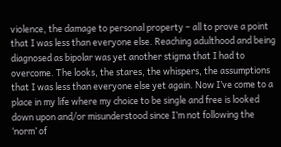violence, the damage to personal property – all to prove a point that I was less than everyone else. Reaching adulthood and being diagnosed as bipolar was yet another stigma that I had to overcome. The looks, the stares, the whispers, the assumptions that I was less than everyone else yet again. Now I’ve come to a place in my life where my choice to be single and free is looked down upon and/or misunderstood since I’m not following the ‘norm’ of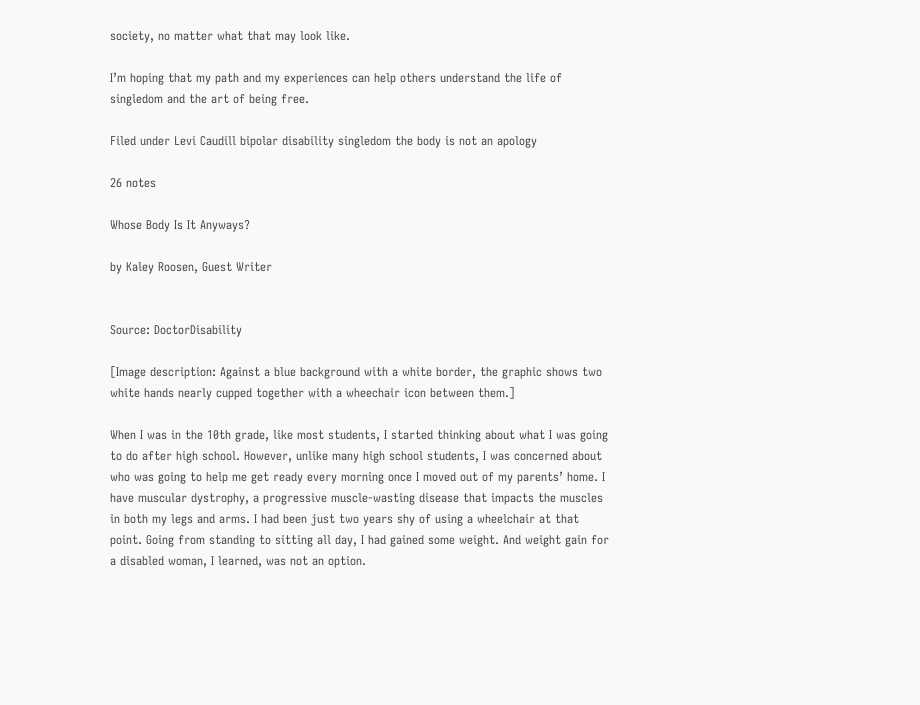society, no matter what that may look like.

I’m hoping that my path and my experiences can help others understand the life of singledom and the art of being free.

Filed under Levi Caudill bipolar disability singledom the body is not an apology

26 notes

Whose Body Is It Anyways?

by Kaley Roosen, Guest Writer


Source: DoctorDisability

[Image description: Against a blue background with a white border, the graphic shows two white hands nearly cupped together with a wheechair icon between them.]

When I was in the 10th grade, like most students, I started thinking about what I was going to do after high school. However, unlike many high school students, I was concerned about who was going to help me get ready every morning once I moved out of my parents’ home. I have muscular dystrophy, a progressive muscle-wasting disease that impacts the muscles in both my legs and arms. I had been just two years shy of using a wheelchair at that point. Going from standing to sitting all day, I had gained some weight. And weight gain for a disabled woman, I learned, was not an option.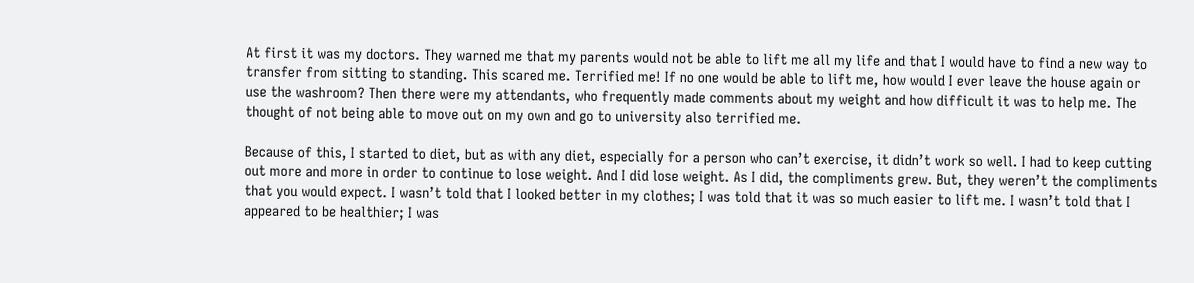At first it was my doctors. They warned me that my parents would not be able to lift me all my life and that I would have to find a new way to transfer from sitting to standing. This scared me. Terrified me! If no one would be able to lift me, how would I ever leave the house again or use the washroom? Then there were my attendants, who frequently made comments about my weight and how difficult it was to help me. The thought of not being able to move out on my own and go to university also terrified me.

Because of this, I started to diet, but as with any diet, especially for a person who can’t exercise, it didn’t work so well. I had to keep cutting out more and more in order to continue to lose weight. And I did lose weight. As I did, the compliments grew. But, they weren’t the compliments that you would expect. I wasn’t told that I looked better in my clothes; I was told that it was so much easier to lift me. I wasn’t told that I appeared to be healthier; I was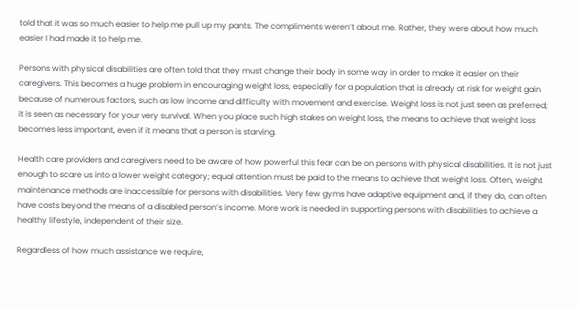told that it was so much easier to help me pull up my pants. The compliments weren’t about me. Rather, they were about how much easier I had made it to help me.

Persons with physical disabilities are often told that they must change their body in some way in order to make it easier on their caregivers. This becomes a huge problem in encouraging weight loss, especially for a population that is already at risk for weight gain because of numerous factors, such as low income and difficulty with movement and exercise. Weight loss is not just seen as preferred; it is seen as necessary for your very survival. When you place such high stakes on weight loss, the means to achieve that weight loss becomes less important, even if it means that a person is starving.

Health care providers and caregivers need to be aware of how powerful this fear can be on persons with physical disabilities. It is not just enough to scare us into a lower weight category; equal attention must be paid to the means to achieve that weight loss. Often, weight maintenance methods are inaccessible for persons with disabilities. Very few gyms have adaptive equipment and, if they do, can often have costs beyond the means of a disabled person’s income. More work is needed in supporting persons with disabilities to achieve a healthy lifestyle, independent of their size.

Regardless of how much assistance we require,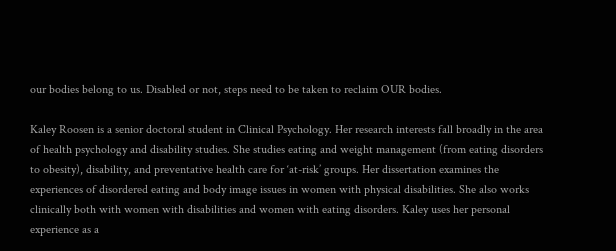our bodies belong to us. Disabled or not, steps need to be taken to reclaim OUR bodies.

Kaley Roosen is a senior doctoral student in Clinical Psychology. Her research interests fall broadly in the area of health psychology and disability studies. She studies eating and weight management (from eating disorders to obesity), disability, and preventative health care for ‘at-risk’ groups. Her dissertation examines the experiences of disordered eating and body image issues in women with physical disabilities. She also works clinically both with women with disabilities and women with eating disorders. Kaley uses her personal experience as a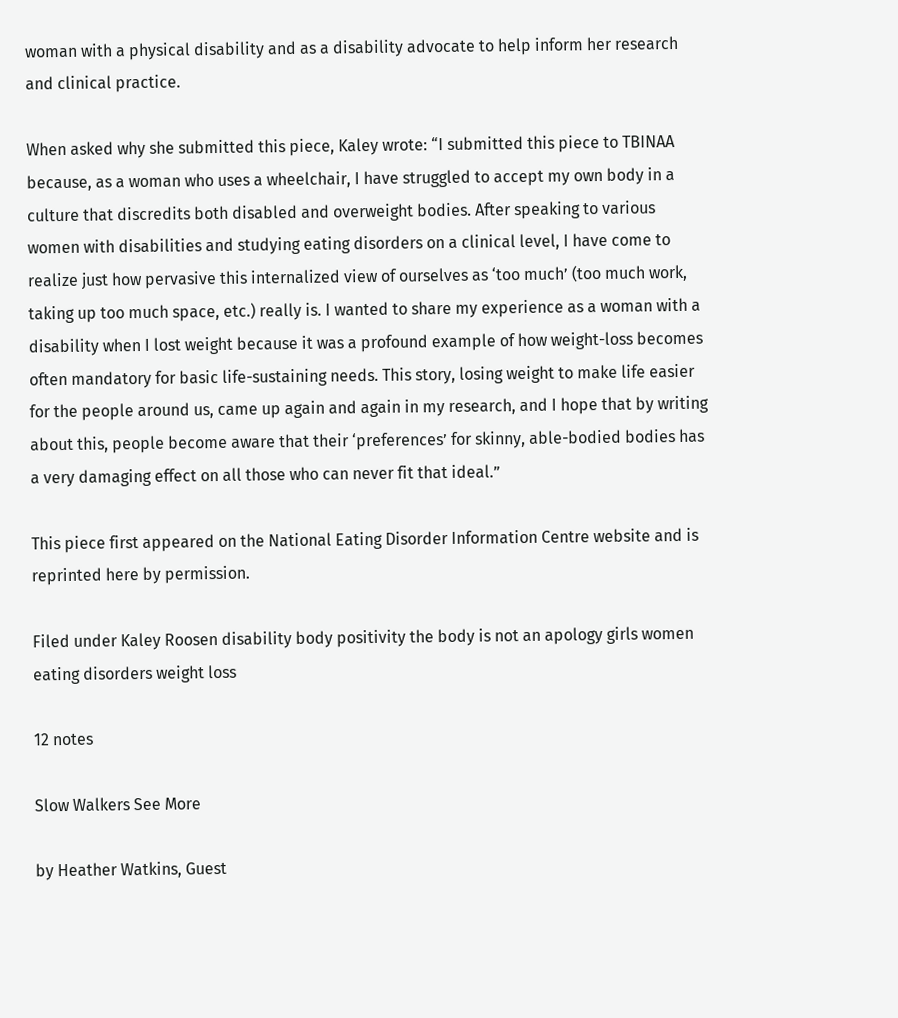woman with a physical disability and as a disability advocate to help inform her research and clinical practice.

When asked why she submitted this piece, Kaley wrote: “I submitted this piece to TBINAA because, as a woman who uses a wheelchair, I have struggled to accept my own body in a culture that discredits both disabled and overweight bodies. After speaking to various women with disabilities and studying eating disorders on a clinical level, I have come to realize just how pervasive this internalized view of ourselves as ‘too much’ (too much work, taking up too much space, etc.) really is. I wanted to share my experience as a woman with a disability when I lost weight because it was a profound example of how weight-loss becomes often mandatory for basic life-sustaining needs. This story, losing weight to make life easier for the people around us, came up again and again in my research, and I hope that by writing about this, people become aware that their ‘preferences’ for skinny, able-bodied bodies has a very damaging effect on all those who can never fit that ideal.”

This piece first appeared on the National Eating Disorder Information Centre website and is reprinted here by permission.

Filed under Kaley Roosen disability body positivity the body is not an apology girls women eating disorders weight loss

12 notes

Slow Walkers See More

by Heather Watkins, Guest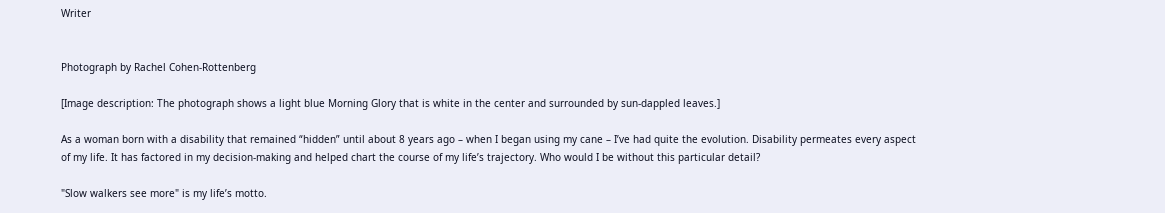Writer


Photograph by Rachel Cohen-Rottenberg

[Image description: The photograph shows a light blue Morning Glory that is white in the center and surrounded by sun-dappled leaves.]

As a woman born with a disability that remained “hidden” until about 8 years ago – when I began using my cane – I’ve had quite the evolution. Disability permeates every aspect of my life. It has factored in my decision-making and helped chart the course of my life’s trajectory. Who would I be without this particular detail?

"Slow walkers see more" is my life’s motto.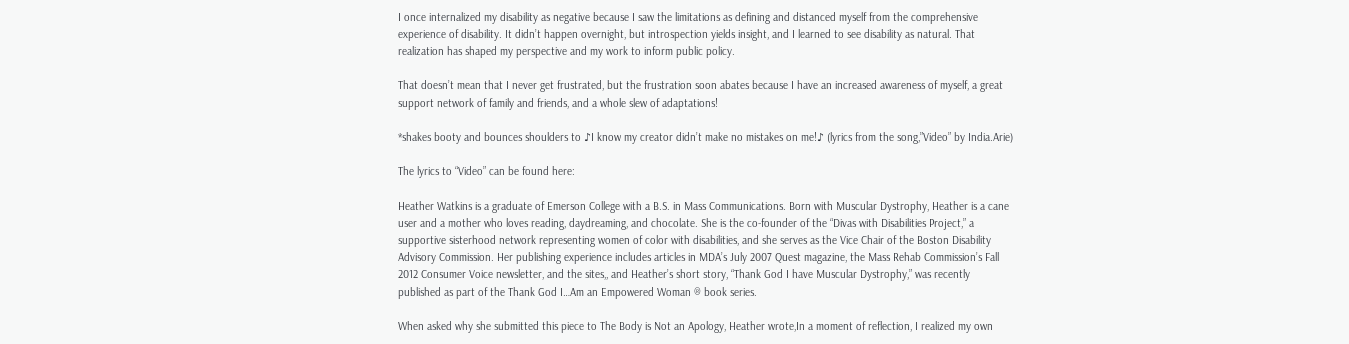I once internalized my disability as negative because I saw the limitations as defining and distanced myself from the comprehensive experience of disability. It didn’t happen overnight, but introspection yields insight, and I learned to see disability as natural. That realization has shaped my perspective and my work to inform public policy.

That doesn’t mean that I never get frustrated, but the frustration soon abates because I have an increased awareness of myself, a great support network of family and friends, and a whole slew of adaptations!

*shakes booty and bounces shoulders to ♪I know my creator didn’t make no mistakes on me!♪ (lyrics from the song,”Video” by India.Arie)

The lyrics to “Video” can be found here:

Heather Watkins is a graduate of Emerson College with a B.S. in Mass Communications. Born with Muscular Dystrophy, Heather is a cane user and a mother who loves reading, daydreaming, and chocolate. She is the co-founder of the “Divas with Disabilities Project,” a supportive sisterhood network representing women of color with disabilities, and she serves as the Vice Chair of the Boston Disability Advisory Commission. Her publishing experience includes articles in MDA’s July 2007 Quest magazine, the Mass Rehab Commission’s Fall 2012 Consumer Voice newsletter, and the sites,, and Heather’s short story, “Thank God I have Muscular Dystrophy,” was recently published as part of the Thank God I…Am an Empowered Woman ® book series.

When asked why she submitted this piece to The Body is Not an Apology, Heather wrote,In a moment of reflection, I realized my own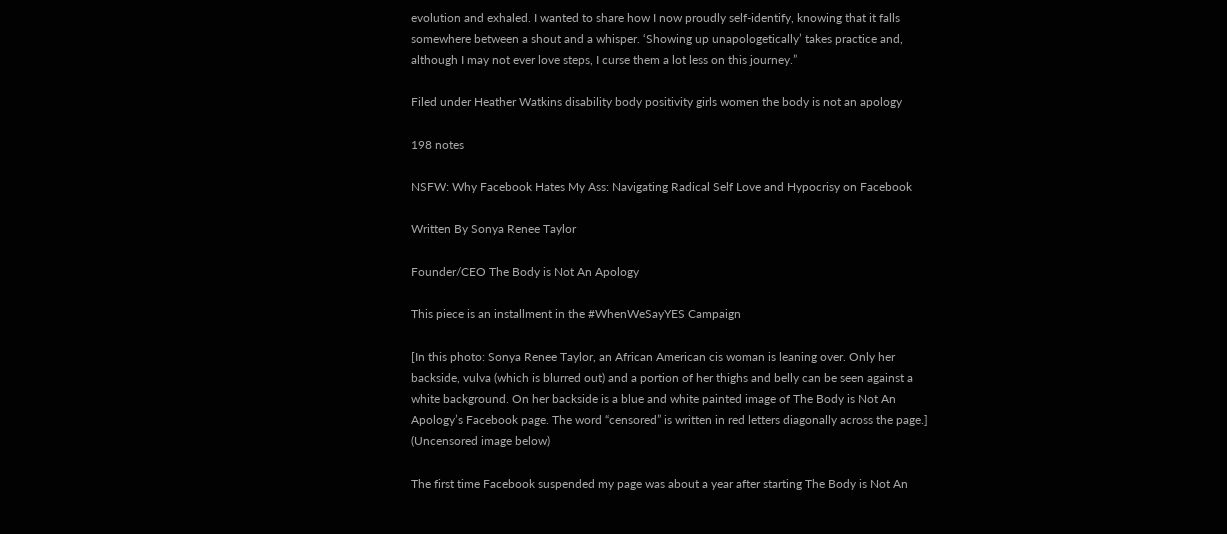evolution and exhaled. I wanted to share how I now proudly self-identify, knowing that it falls somewhere between a shout and a whisper. ‘Showing up unapologetically’ takes practice and, although I may not ever love steps, I curse them a lot less on this journey.”

Filed under Heather Watkins disability body positivity girls women the body is not an apology

198 notes

NSFW: Why Facebook Hates My Ass: Navigating Radical Self Love and Hypocrisy on Facebook

Written By Sonya Renee Taylor

Founder/CEO The Body is Not An Apology

This piece is an installment in the #WhenWeSayYES Campaign

[In this photo: Sonya Renee Taylor, an African American cis woman is leaning over. Only her backside, vulva (which is blurred out) and a portion of her thighs and belly can be seen against a white background. On her backside is a blue and white painted image of The Body is Not An Apology’s Facebook page. The word “censored” is written in red letters diagonally across the page.] (Uncensored image below)

The first time Facebook suspended my page was about a year after starting The Body is Not An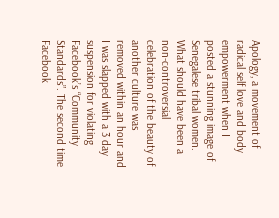Apology, a movement of radical self love and body empowerment when I posted a stunning image of Senegalese tribal women. What should have been a non-controversial celebration of the beauty of another culture was removed within an hour and I was slapped with a 3 day suspension for violating Facebook’s “Community Standards”. The second time Facebook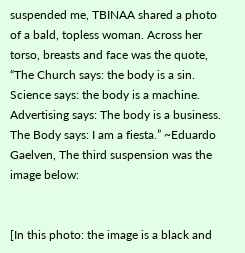suspended me, TBINAA shared a photo of a bald, topless woman. Across her torso, breasts and face was the quote, “The Church says: the body is a sin. Science says: the body is a machine. Advertising says: The body is a business. The Body says: I am a fiesta.” ~Eduardo Gaelven, The third suspension was the image below:


[In this photo: the image is a black and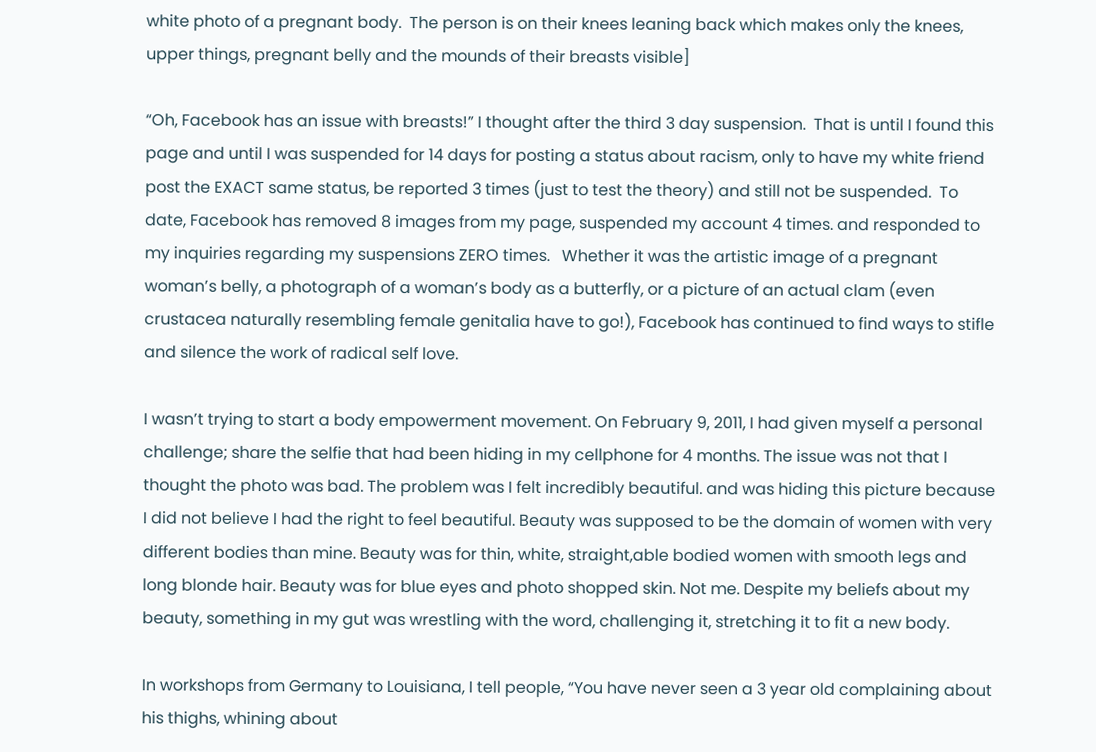white photo of a pregnant body.  The person is on their knees leaning back which makes only the knees, upper things, pregnant belly and the mounds of their breasts visible]

“Oh, Facebook has an issue with breasts!” I thought after the third 3 day suspension.  That is until I found this page and until I was suspended for 14 days for posting a status about racism, only to have my white friend post the EXACT same status, be reported 3 times (just to test the theory) and still not be suspended.  To date, Facebook has removed 8 images from my page, suspended my account 4 times. and responded to my inquiries regarding my suspensions ZERO times.   Whether it was the artistic image of a pregnant woman’s belly, a photograph of a woman’s body as a butterfly, or a picture of an actual clam (even crustacea naturally resembling female genitalia have to go!), Facebook has continued to find ways to stifle and silence the work of radical self love.

I wasn’t trying to start a body empowerment movement. On February 9, 2011, I had given myself a personal challenge; share the selfie that had been hiding in my cellphone for 4 months. The issue was not that I thought the photo was bad. The problem was I felt incredibly beautiful. and was hiding this picture because I did not believe I had the right to feel beautiful. Beauty was supposed to be the domain of women with very different bodies than mine. Beauty was for thin, white, straight,able bodied women with smooth legs and long blonde hair. Beauty was for blue eyes and photo shopped skin. Not me. Despite my beliefs about my beauty, something in my gut was wrestling with the word, challenging it, stretching it to fit a new body.

In workshops from Germany to Louisiana, I tell people, “You have never seen a 3 year old complaining about his thighs, whining about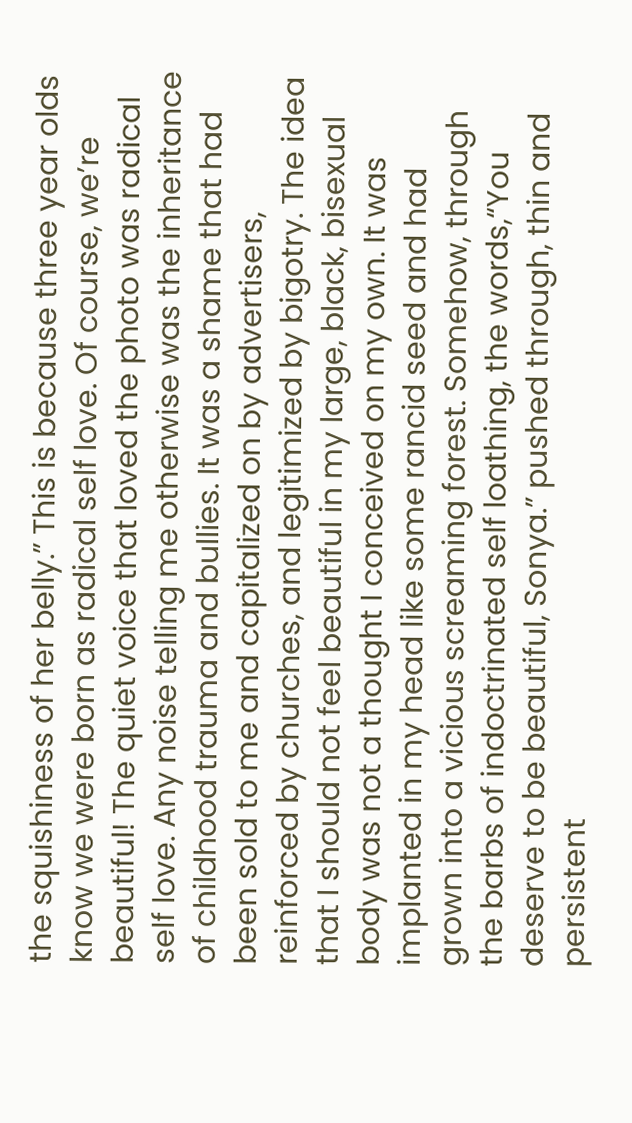the squishiness of her belly.” This is because three year olds know we were born as radical self love. Of course, we’re beautiful! The quiet voice that loved the photo was radical self love. Any noise telling me otherwise was the inheritance of childhood trauma and bullies. It was a shame that had been sold to me and capitalized on by advertisers, reinforced by churches, and legitimized by bigotry. The idea that I should not feel beautiful in my large, black, bisexual body was not a thought I conceived on my own. It was implanted in my head like some rancid seed and had grown into a vicious screaming forest. Somehow, through the barbs of indoctrinated self loathing, the words,“You deserve to be beautiful, Sonya.” pushed through, thin and persistent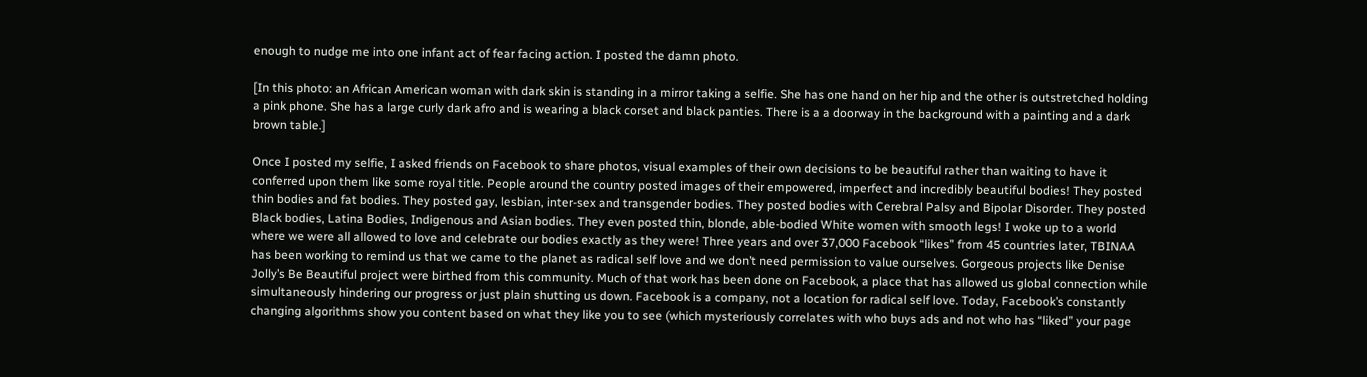enough to nudge me into one infant act of fear facing action. I posted the damn photo.

[In this photo: an African American woman with dark skin is standing in a mirror taking a selfie. She has one hand on her hip and the other is outstretched holding a pink phone. She has a large curly dark afro and is wearing a black corset and black panties. There is a a doorway in the background with a painting and a dark brown table.]

Once I posted my selfie, I asked friends on Facebook to share photos, visual examples of their own decisions to be beautiful rather than waiting to have it conferred upon them like some royal title. People around the country posted images of their empowered, imperfect and incredibly beautiful bodies! They posted thin bodies and fat bodies. They posted gay, lesbian, inter-sex and transgender bodies. They posted bodies with Cerebral Palsy and Bipolar Disorder. They posted Black bodies, Latina Bodies, Indigenous and Asian bodies. They even posted thin, blonde, able-bodied White women with smooth legs! I woke up to a world where we were all allowed to love and celebrate our bodies exactly as they were! Three years and over 37,000 Facebook “likes” from 45 countries later, TBINAA has been working to remind us that we came to the planet as radical self love and we don’t need permission to value ourselves. Gorgeous projects like Denise Jolly’s Be Beautiful project were birthed from this community. Much of that work has been done on Facebook, a place that has allowed us global connection while simultaneously hindering our progress or just plain shutting us down. Facebook is a company, not a location for radical self love. Today, Facebook’s constantly changing algorithms show you content based on what they like you to see (which mysteriously correlates with who buys ads and not who has “liked” your page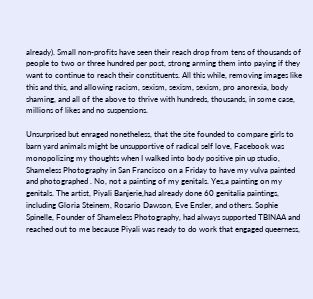already). Small non-profits have seen their reach drop from tens of thousands of people to two or three hundred per post, strong arming them into paying if they want to continue to reach their constituents. All this while, removing images like this and this, and allowing racism, sexism, sexism, sexism, pro anorexia, body shaming, and all of the above to thrive with hundreds, thousands, in some case, millions of likes and no suspensions.

Unsurprised but enraged nonetheless, that the site founded to compare girls to barn yard animals might be unsupportive of radical self love, Facebook was monopolizing my thoughts when I walked into body positive pin up studio, Shameless Photography in San Francisco on a Friday to have my vulva painted and photographed . No, not a painting of my genitals. Yes,a painting on my genitals. The artist, Piyali Banjerie,had already done 60 genitalia paintings, including Gloria Steinem, Rosario Dawson, Eve Ensler, and others. Sophie Spinelle, Founder of Shameless Photography, had always supported TBINAA and reached out to me because Piyali was ready to do work that engaged queerness,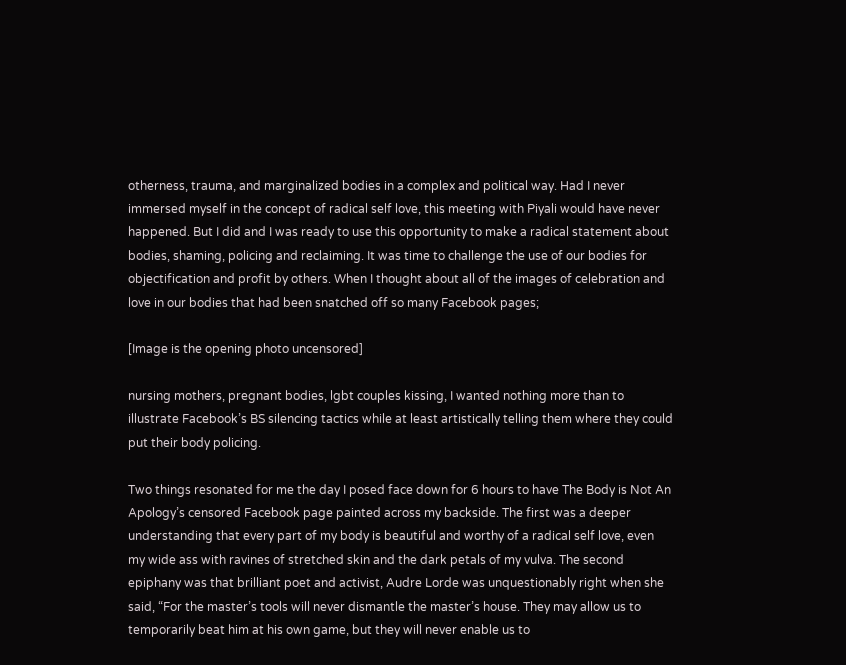otherness, trauma, and marginalized bodies in a complex and political way. Had I never immersed myself in the concept of radical self love, this meeting with Piyali would have never happened. But I did and I was ready to use this opportunity to make a radical statement about bodies, shaming, policing and reclaiming. It was time to challenge the use of our bodies for objectification and profit by others. When I thought about all of the images of celebration and love in our bodies that had been snatched off so many Facebook pages;

[Image is the opening photo uncensored]

nursing mothers, pregnant bodies, lgbt couples kissing, I wanted nothing more than to illustrate Facebook’s BS silencing tactics while at least artistically telling them where they could put their body policing.

Two things resonated for me the day I posed face down for 6 hours to have The Body is Not An Apology’s censored Facebook page painted across my backside. The first was a deeper understanding that every part of my body is beautiful and worthy of a radical self love, even my wide ass with ravines of stretched skin and the dark petals of my vulva. The second epiphany was that brilliant poet and activist, Audre Lorde was unquestionably right when she said, “For the master’s tools will never dismantle the master’s house. They may allow us to temporarily beat him at his own game, but they will never enable us to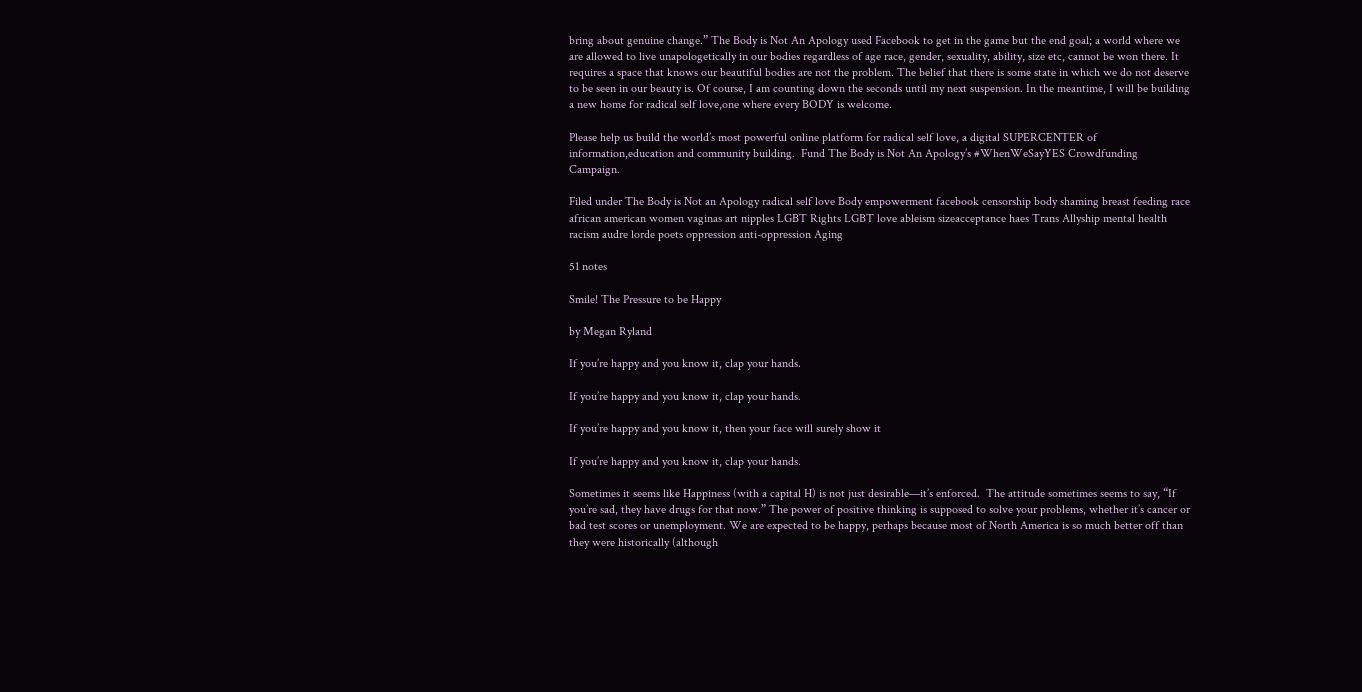bring about genuine change.” The Body is Not An Apology used Facebook to get in the game but the end goal; a world where we are allowed to live unapologetically in our bodies regardless of age race, gender, sexuality, ability, size etc, cannot be won there. It requires a space that knows our beautiful bodies are not the problem. The belief that there is some state in which we do not deserve to be seen in our beauty is. Of course, I am counting down the seconds until my next suspension. In the meantime, I will be building a new home for radical self love,one where every BODY is welcome.

Please help us build the world’s most powerful online platform for radical self love, a digital SUPERCENTER of information,education and community building.  Fund The Body is Not An Apology’s #WhenWeSayYES Crowdfunding Campaign.

Filed under The Body is Not an Apology radical self love Body empowerment facebook censorship body shaming breast feeding race african american women vaginas art nipples LGBT Rights LGBT love ableism sizeacceptance haes Trans Allyship mental health racism audre lorde poets oppression anti-oppression Aging

51 notes

Smile! The Pressure to be Happy

by Megan Ryland

If you’re happy and you know it, clap your hands.

If you’re happy and you know it, clap your hands.

If you’re happy and you know it, then your face will surely show it

If you’re happy and you know it, clap your hands.

Sometimes it seems like Happiness (with a capital H) is not just desirable—it’s enforced.  The attitude sometimes seems to say, “If you’re sad, they have drugs for that now.” The power of positive thinking is supposed to solve your problems, whether it’s cancer or bad test scores or unemployment. We are expected to be happy, perhaps because most of North America is so much better off than they were historically (although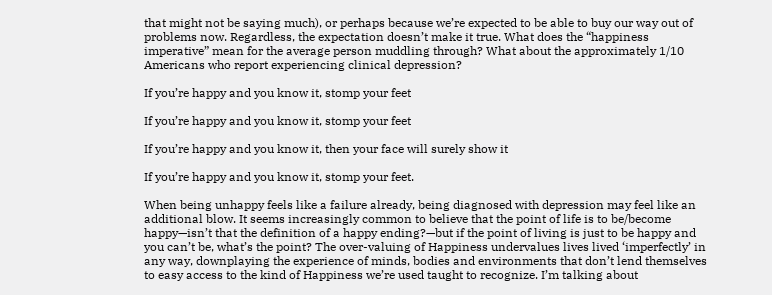that might not be saying much), or perhaps because we’re expected to be able to buy our way out of problems now. Regardless, the expectation doesn’t make it true. What does the “happiness imperative” mean for the average person muddling through? What about the approximately 1/10 Americans who report experiencing clinical depression?

If you’re happy and you know it, stomp your feet

If you’re happy and you know it, stomp your feet

If you’re happy and you know it, then your face will surely show it

If you’re happy and you know it, stomp your feet.

When being unhappy feels like a failure already, being diagnosed with depression may feel like an additional blow. It seems increasingly common to believe that the point of life is to be/become happy—isn’t that the definition of a happy ending?—but if the point of living is just to be happy and you can’t be, what’s the point? The over-valuing of Happiness undervalues lives lived ‘imperfectly’ in any way, downplaying the experience of minds, bodies and environments that don’t lend themselves to easy access to the kind of Happiness we’re used taught to recognize. I’m talking about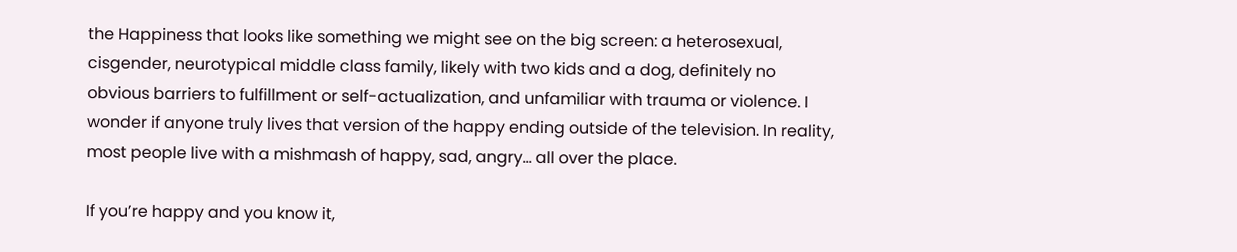the Happiness that looks like something we might see on the big screen: a heterosexual, cisgender, neurotypical middle class family, likely with two kids and a dog, definitely no obvious barriers to fulfillment or self-actualization, and unfamiliar with trauma or violence. I wonder if anyone truly lives that version of the happy ending outside of the television. In reality, most people live with a mishmash of happy, sad, angry… all over the place.

If you’re happy and you know it,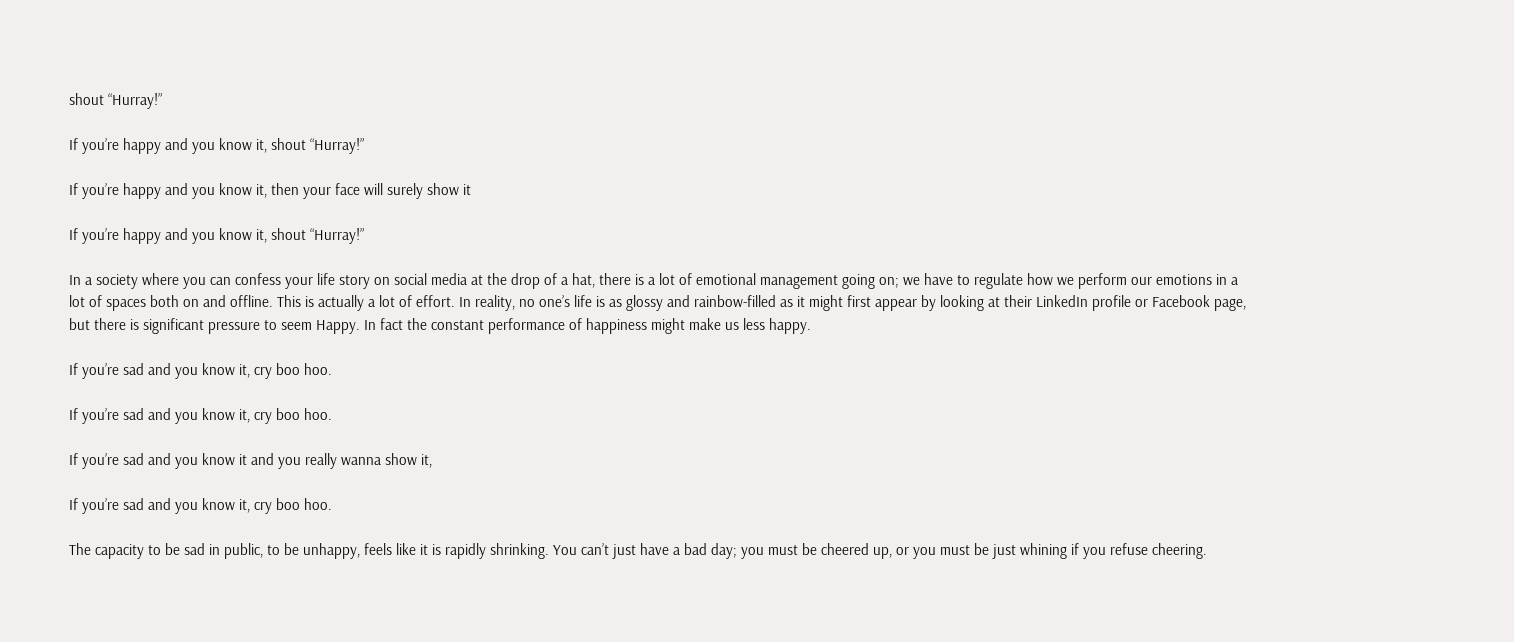shout “Hurray!”

If you’re happy and you know it, shout “Hurray!”

If you’re happy and you know it, then your face will surely show it

If you’re happy and you know it, shout “Hurray!”

In a society where you can confess your life story on social media at the drop of a hat, there is a lot of emotional management going on; we have to regulate how we perform our emotions in a lot of spaces both on and offline. This is actually a lot of effort. In reality, no one’s life is as glossy and rainbow-filled as it might first appear by looking at their LinkedIn profile or Facebook page, but there is significant pressure to seem Happy. In fact the constant performance of happiness might make us less happy.

If you’re sad and you know it, cry boo hoo.

If you’re sad and you know it, cry boo hoo.

If you’re sad and you know it and you really wanna show it,

If you’re sad and you know it, cry boo hoo.

The capacity to be sad in public, to be unhappy, feels like it is rapidly shrinking. You can’t just have a bad day; you must be cheered up, or you must be just whining if you refuse cheering.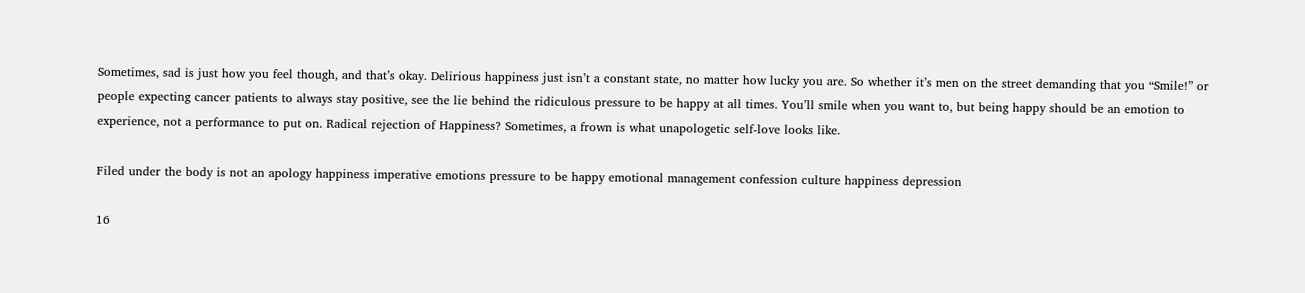Sometimes, sad is just how you feel though, and that’s okay. Delirious happiness just isn’t a constant state, no matter how lucky you are. So whether it’s men on the street demanding that you “Smile!” or people expecting cancer patients to always stay positive, see the lie behind the ridiculous pressure to be happy at all times. You’ll smile when you want to, but being happy should be an emotion to experience, not a performance to put on. Radical rejection of Happiness? Sometimes, a frown is what unapologetic self-love looks like.

Filed under the body is not an apology happiness imperative emotions pressure to be happy emotional management confession culture happiness depression

16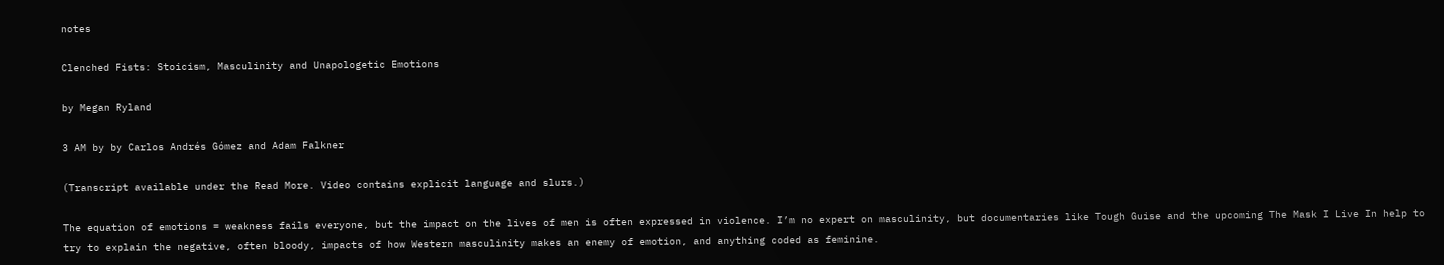notes

Clenched Fists: Stoicism, Masculinity and Unapologetic Emotions

by Megan Ryland

3 AM by by Carlos Andrés Gómez and Adam Falkner

(Transcript available under the Read More. Video contains explicit language and slurs.)

The equation of emotions = weakness fails everyone, but the impact on the lives of men is often expressed in violence. I’m no expert on masculinity, but documentaries like Tough Guise and the upcoming The Mask I Live In help to try to explain the negative, often bloody, impacts of how Western masculinity makes an enemy of emotion, and anything coded as feminine.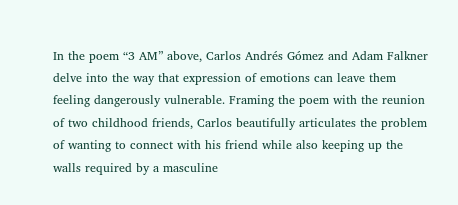In the poem “3 AM” above, Carlos Andrés Gómez and Adam Falkner delve into the way that expression of emotions can leave them feeling dangerously vulnerable. Framing the poem with the reunion of two childhood friends, Carlos beautifully articulates the problem of wanting to connect with his friend while also keeping up the walls required by a masculine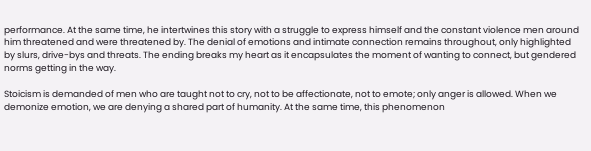performance. At the same time, he intertwines this story with a struggle to express himself and the constant violence men around him threatened and were threatened by. The denial of emotions and intimate connection remains throughout, only highlighted by slurs, drive-bys and threats. The ending breaks my heart as it encapsulates the moment of wanting to connect, but gendered norms getting in the way.

Stoicism is demanded of men who are taught not to cry, not to be affectionate, not to emote; only anger is allowed. When we demonize emotion, we are denying a shared part of humanity. At the same time, this phenomenon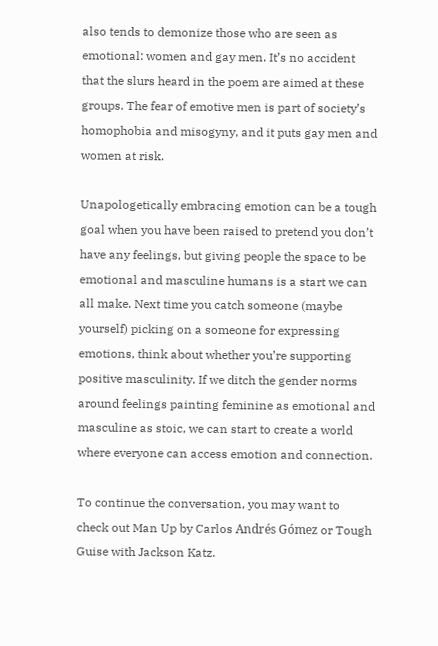also tends to demonize those who are seen as emotional: women and gay men. It’s no accident that the slurs heard in the poem are aimed at these groups. The fear of emotive men is part of society’s homophobia and misogyny, and it puts gay men and women at risk.

Unapologetically embracing emotion can be a tough goal when you have been raised to pretend you don’t have any feelings, but giving people the space to be emotional and masculine humans is a start we can all make. Next time you catch someone (maybe yourself) picking on a someone for expressing emotions, think about whether you’re supporting positive masculinity. If we ditch the gender norms around feelings painting feminine as emotional and masculine as stoic, we can start to create a world where everyone can access emotion and connection.

To continue the conversation, you may want to check out Man Up by Carlos Andrés Gómez or Tough Guise with Jackson Katz.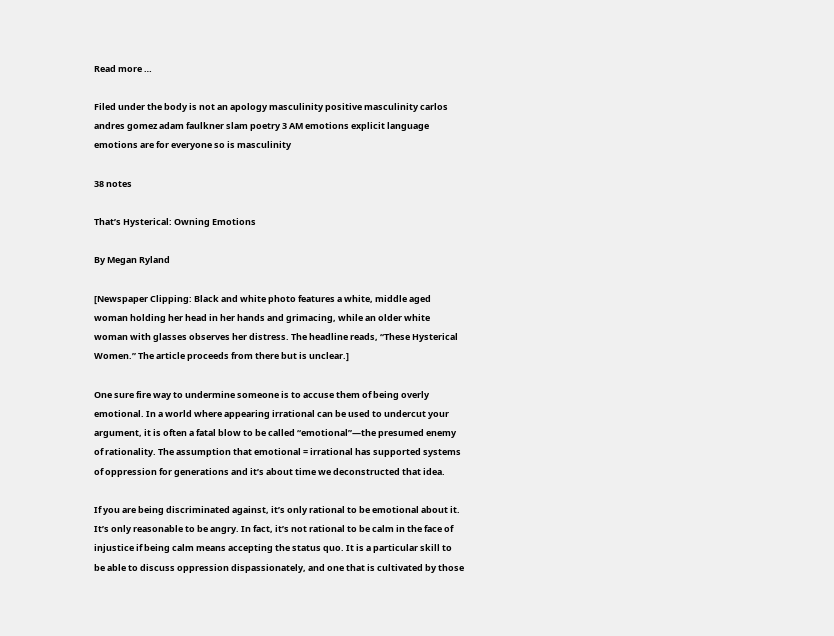Read more …

Filed under the body is not an apology masculinity positive masculinity carlos andres gomez adam faulkner slam poetry 3 AM emotions explicit language emotions are for everyone so is masculinity

38 notes

That’s Hysterical: Owning Emotions

By Megan Ryland

[Newspaper Clipping: Black and white photo features a white, middle aged woman holding her head in her hands and grimacing, while an older white woman with glasses observes her distress. The headline reads, “These Hysterical Women.” The article proceeds from there but is unclear.]

One sure fire way to undermine someone is to accuse them of being overly emotional. In a world where appearing irrational can be used to undercut your argument, it is often a fatal blow to be called “emotional”—the presumed enemy of rationality. The assumption that emotional = irrational has supported systems of oppression for generations and it’s about time we deconstructed that idea.

If you are being discriminated against, it’s only rational to be emotional about it. It’s only reasonable to be angry. In fact, it’s not rational to be calm in the face of injustice if being calm means accepting the status quo. It is a particular skill to be able to discuss oppression dispassionately, and one that is cultivated by those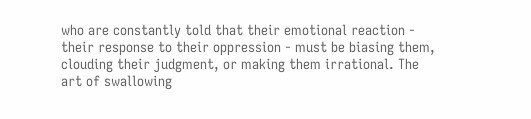who are constantly told that their emotional reaction - their response to their oppression - must be biasing them, clouding their judgment, or making them irrational. The art of swallowing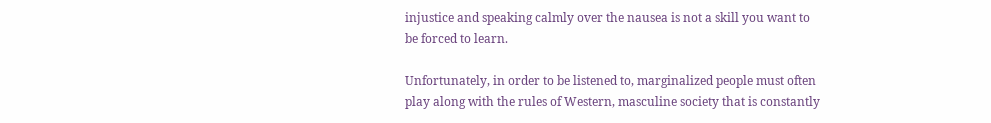injustice and speaking calmly over the nausea is not a skill you want to be forced to learn.

Unfortunately, in order to be listened to, marginalized people must often play along with the rules of Western, masculine society that is constantly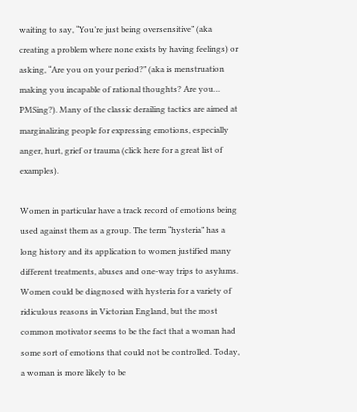waiting to say, “You’re just being oversensitive” (aka creating a problem where none exists by having feelings) or asking, “Are you on your period?” (aka is menstruation making you incapable of rational thoughts? Are you… PMSing?). Many of the classic derailing tactics are aimed at marginalizing people for expressing emotions, especially anger, hurt, grief or trauma (click here for a great list of examples).

Women in particular have a track record of emotions being used against them as a group. The term “hysteria” has a long history and its application to women justified many different treatments, abuses and one-way trips to asylums. Women could be diagnosed with hysteria for a variety of ridiculous reasons in Victorian England, but the most common motivator seems to be the fact that a woman had some sort of emotions that could not be controlled. Today, a woman is more likely to be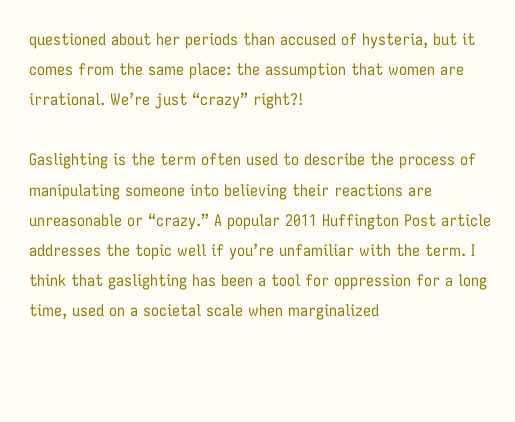questioned about her periods than accused of hysteria, but it comes from the same place: the assumption that women are irrational. We’re just “crazy” right?!

Gaslighting is the term often used to describe the process of manipulating someone into believing their reactions are unreasonable or “crazy.” A popular 2011 Huffington Post article addresses the topic well if you’re unfamiliar with the term. I think that gaslighting has been a tool for oppression for a long time, used on a societal scale when marginalized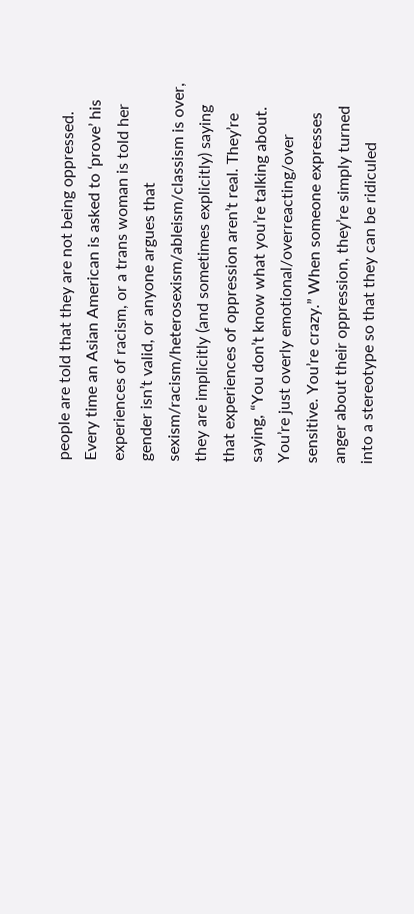people are told that they are not being oppressed. Every time an Asian American is asked to ‘prove’ his experiences of racism, or a trans woman is told her gender isn’t valid, or anyone argues that sexism/racism/heterosexism/ableism/classism is over, they are implicitly (and sometimes explicitly) saying that experiences of oppression aren’t real. They’re saying, “You don’t know what you’re talking about. You’re just overly emotional/overreacting/over sensitive. You’re crazy.” When someone expresses anger about their oppression, they’re simply turned into a stereotype so that they can be ridiculed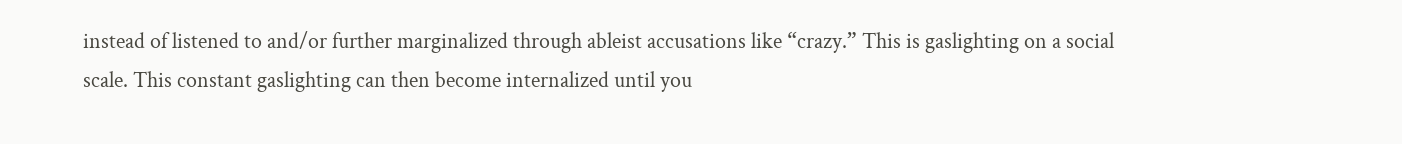instead of listened to and/or further marginalized through ableist accusations like “crazy.” This is gaslighting on a social scale. This constant gaslighting can then become internalized until you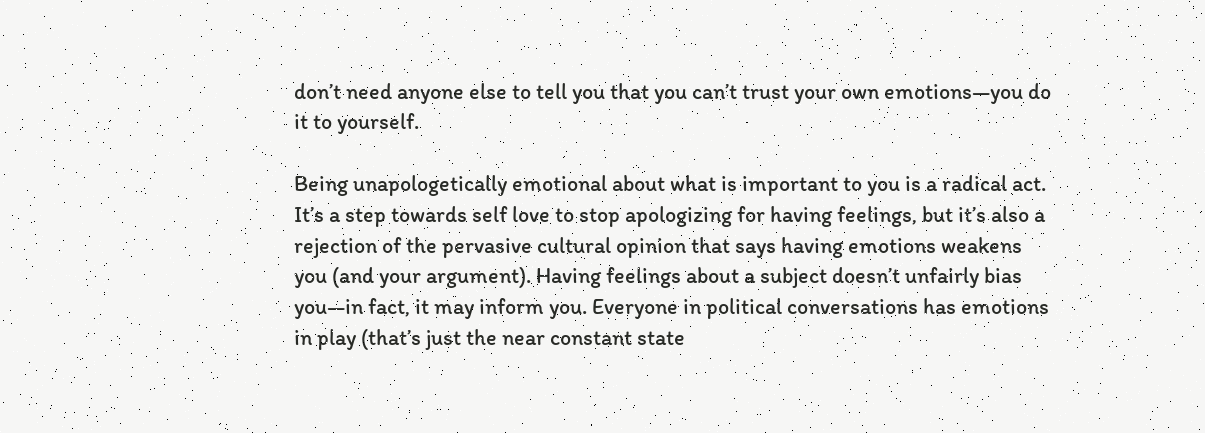don’t need anyone else to tell you that you can’t trust your own emotions—you do it to yourself.

Being unapologetically emotional about what is important to you is a radical act. It’s a step towards self love to stop apologizing for having feelings, but it’s also a rejection of the pervasive cultural opinion that says having emotions weakens you (and your argument). Having feelings about a subject doesn’t unfairly bias you—in fact, it may inform you. Everyone in political conversations has emotions in play (that’s just the near constant state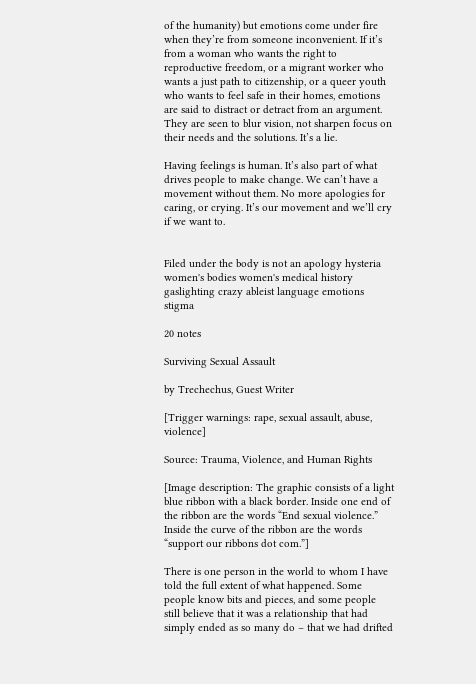of the humanity) but emotions come under fire when they’re from someone inconvenient. If it’s from a woman who wants the right to reproductive freedom, or a migrant worker who wants a just path to citizenship, or a queer youth who wants to feel safe in their homes, emotions are said to distract or detract from an argument. They are seen to blur vision, not sharpen focus on their needs and the solutions. It’s a lie.

Having feelings is human. It’s also part of what drives people to make change. We can’t have a movement without them. No more apologies for caring, or crying. It’s our movement and we’ll cry if we want to.


Filed under the body is not an apology hysteria women's bodies women's medical history gaslighting crazy ableist language emotions stigma

20 notes

Surviving Sexual Assault

by Trechechus, Guest Writer

[Trigger warnings: rape, sexual assault, abuse, violence]

Source: Trauma, Violence, and Human Rights

[Image description: The graphic consists of a light blue ribbon with a black border. Inside one end of the ribbon are the words “End sexual violence.” Inside the curve of the ribbon are the words “support our ribbons dot com.”]

There is one person in the world to whom I have told the full extent of what happened. Some people know bits and pieces, and some people still believe that it was a relationship that had simply ended as so many do – that we had drifted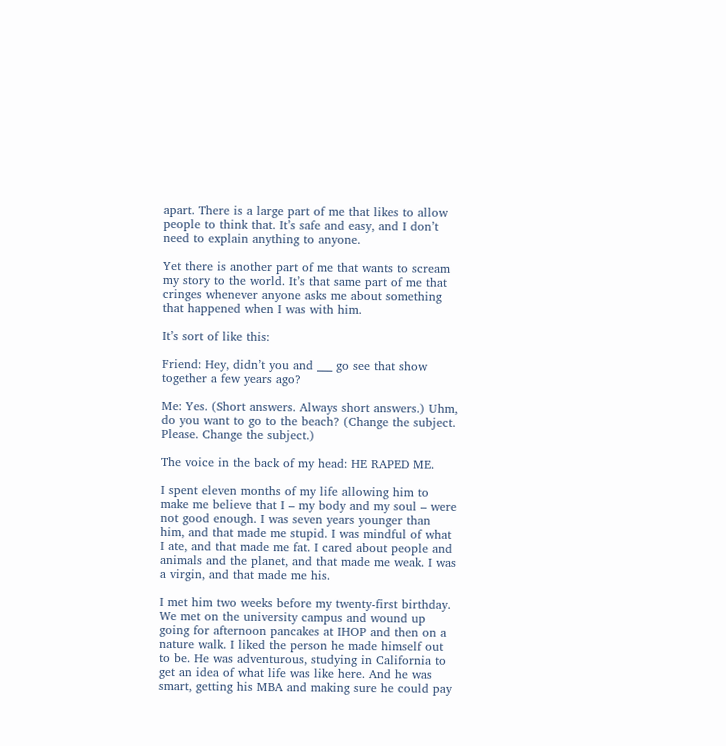apart. There is a large part of me that likes to allow people to think that. It’s safe and easy, and I don’t need to explain anything to anyone.

Yet there is another part of me that wants to scream my story to the world. It’s that same part of me that cringes whenever anyone asks me about something that happened when I was with him.

It’s sort of like this:

Friend: Hey, didn’t you and ___ go see that show together a few years ago?

Me: Yes. (Short answers. Always short answers.) Uhm, do you want to go to the beach? (Change the subject. Please. Change the subject.)

The voice in the back of my head: HE RAPED ME.

I spent eleven months of my life allowing him to make me believe that I – my body and my soul – were not good enough. I was seven years younger than him, and that made me stupid. I was mindful of what I ate, and that made me fat. I cared about people and animals and the planet, and that made me weak. I was a virgin, and that made me his.

I met him two weeks before my twenty-first birthday. We met on the university campus and wound up going for afternoon pancakes at IHOP and then on a nature walk. I liked the person he made himself out to be. He was adventurous, studying in California to get an idea of what life was like here. And he was smart, getting his MBA and making sure he could pay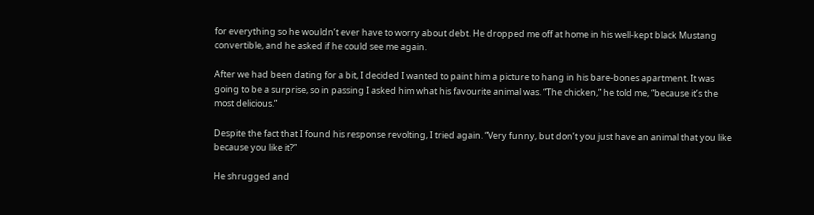for everything so he wouldn’t ever have to worry about debt. He dropped me off at home in his well-kept black Mustang convertible, and he asked if he could see me again.

After we had been dating for a bit, I decided I wanted to paint him a picture to hang in his bare-bones apartment. It was going to be a surprise, so in passing I asked him what his favourite animal was. “The chicken,” he told me, “because it’s the most delicious.”

Despite the fact that I found his response revolting, I tried again. “Very funny, but don’t you just have an animal that you like because you like it?”

He shrugged and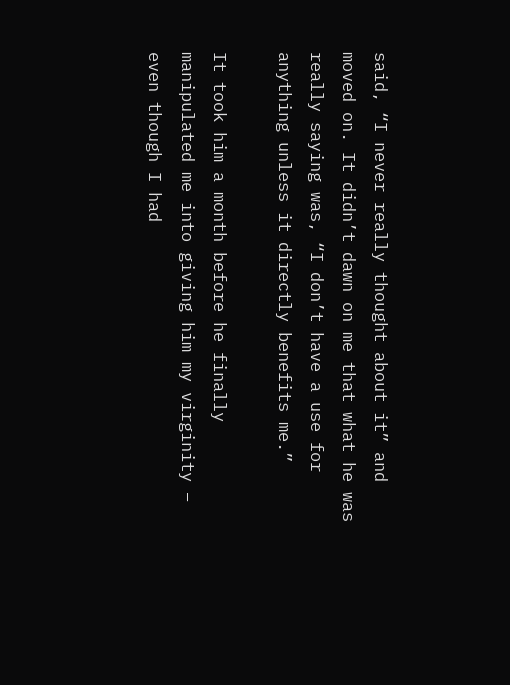said, “I never really thought about it” and moved on. It didn’t dawn on me that what he was really saying was, “I don’t have a use for anything unless it directly benefits me.”

It took him a month before he finally manipulated me into giving him my virginity – even though I had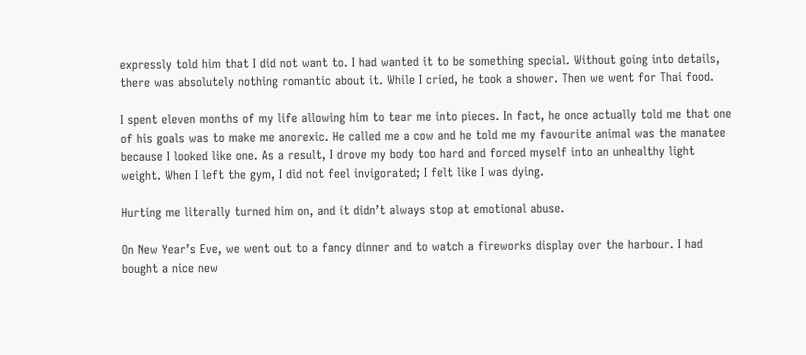expressly told him that I did not want to. I had wanted it to be something special. Without going into details, there was absolutely nothing romantic about it. While I cried, he took a shower. Then we went for Thai food.

I spent eleven months of my life allowing him to tear me into pieces. In fact, he once actually told me that one of his goals was to make me anorexic. He called me a cow and he told me my favourite animal was the manatee because I looked like one. As a result, I drove my body too hard and forced myself into an unhealthy light weight. When I left the gym, I did not feel invigorated; I felt like I was dying.

Hurting me literally turned him on, and it didn’t always stop at emotional abuse.

On New Year’s Eve, we went out to a fancy dinner and to watch a fireworks display over the harbour. I had bought a nice new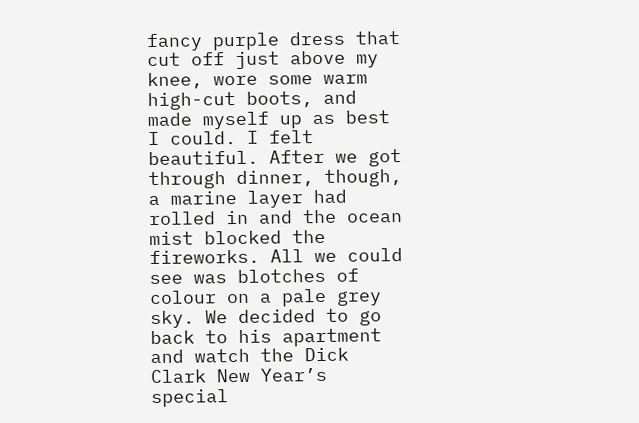fancy purple dress that cut off just above my knee, wore some warm high-cut boots, and made myself up as best I could. I felt beautiful. After we got through dinner, though, a marine layer had rolled in and the ocean mist blocked the fireworks. All we could see was blotches of colour on a pale grey sky. We decided to go back to his apartment and watch the Dick Clark New Year’s special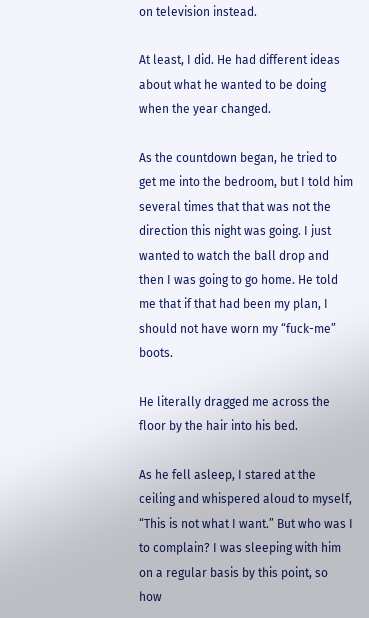on television instead.

At least, I did. He had different ideas about what he wanted to be doing when the year changed.

As the countdown began, he tried to get me into the bedroom, but I told him several times that that was not the direction this night was going. I just wanted to watch the ball drop and then I was going to go home. He told me that if that had been my plan, I should not have worn my “fuck-me” boots.

He literally dragged me across the floor by the hair into his bed.

As he fell asleep, I stared at the ceiling and whispered aloud to myself, “This is not what I want.” But who was I to complain? I was sleeping with him on a regular basis by this point, so how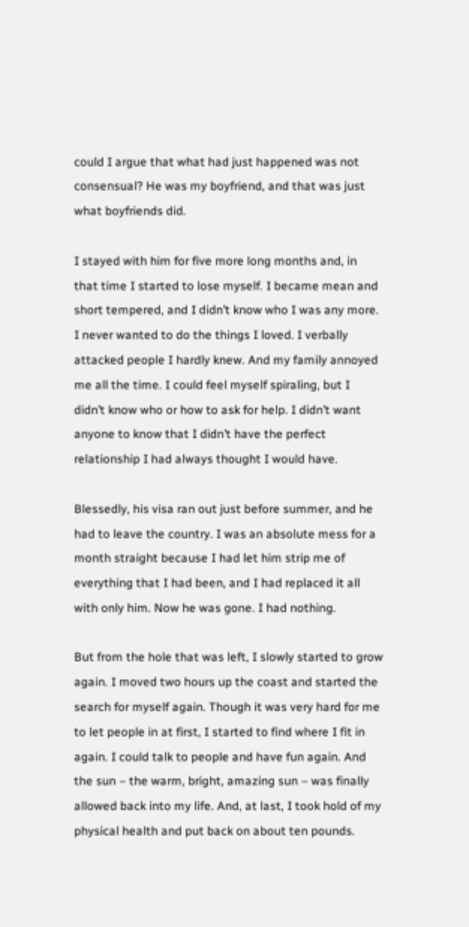could I argue that what had just happened was not consensual? He was my boyfriend, and that was just what boyfriends did.

I stayed with him for five more long months and, in that time I started to lose myself. I became mean and short tempered, and I didn’t know who I was any more. I never wanted to do the things I loved. I verbally attacked people I hardly knew. And my family annoyed me all the time. I could feel myself spiraling, but I didn’t know who or how to ask for help. I didn’t want anyone to know that I didn’t have the perfect relationship I had always thought I would have.

Blessedly, his visa ran out just before summer, and he had to leave the country. I was an absolute mess for a month straight because I had let him strip me of everything that I had been, and I had replaced it all with only him. Now he was gone. I had nothing.

But from the hole that was left, I slowly started to grow again. I moved two hours up the coast and started the search for myself again. Though it was very hard for me to let people in at first, I started to find where I fit in again. I could talk to people and have fun again. And the sun – the warm, bright, amazing sun – was finally allowed back into my life. And, at last, I took hold of my physical health and put back on about ten pounds.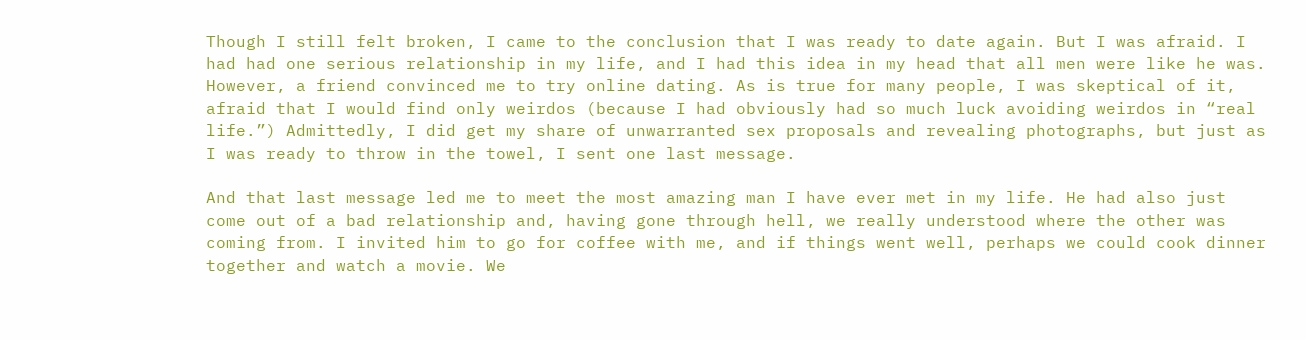Though I still felt broken, I came to the conclusion that I was ready to date again. But I was afraid. I had had one serious relationship in my life, and I had this idea in my head that all men were like he was. However, a friend convinced me to try online dating. As is true for many people, I was skeptical of it, afraid that I would find only weirdos (because I had obviously had so much luck avoiding weirdos in “real life.”) Admittedly, I did get my share of unwarranted sex proposals and revealing photographs, but just as I was ready to throw in the towel, I sent one last message.

And that last message led me to meet the most amazing man I have ever met in my life. He had also just come out of a bad relationship and, having gone through hell, we really understood where the other was coming from. I invited him to go for coffee with me, and if things went well, perhaps we could cook dinner together and watch a movie. We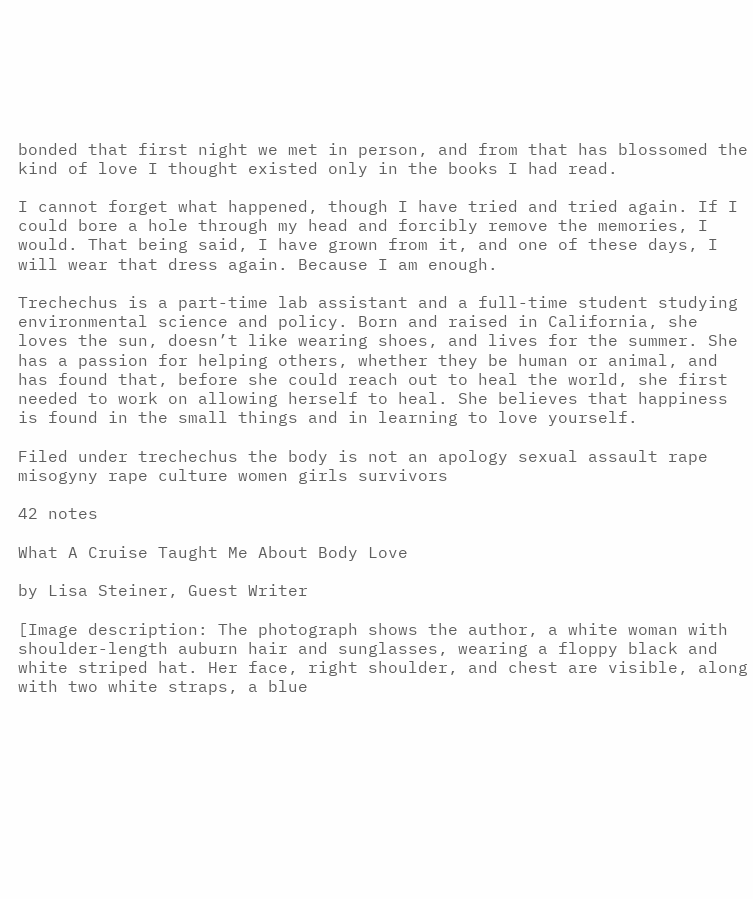bonded that first night we met in person, and from that has blossomed the kind of love I thought existed only in the books I had read.

I cannot forget what happened, though I have tried and tried again. If I could bore a hole through my head and forcibly remove the memories, I would. That being said, I have grown from it, and one of these days, I will wear that dress again. Because I am enough.

Trechechus is a part-time lab assistant and a full-time student studying environmental science and policy. Born and raised in California, she loves the sun, doesn’t like wearing shoes, and lives for the summer. She has a passion for helping others, whether they be human or animal, and has found that, before she could reach out to heal the world, she first needed to work on allowing herself to heal. She believes that happiness is found in the small things and in learning to love yourself.

Filed under trechechus the body is not an apology sexual assault rape misogyny rape culture women girls survivors

42 notes

What A Cruise Taught Me About Body Love

by Lisa Steiner, Guest Writer

[Image description: The photograph shows the author, a white woman with shoulder-length auburn hair and sunglasses, wearing a floppy black and white striped hat. Her face, right shoulder, and chest are visible, along with two white straps, a blue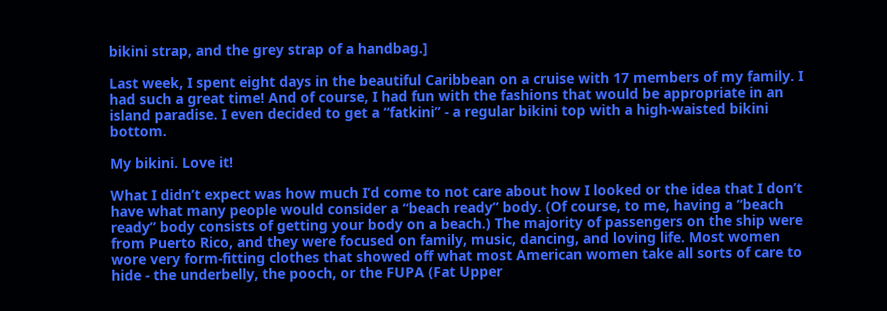bikini strap, and the grey strap of a handbag.]

Last week, I spent eight days in the beautiful Caribbean on a cruise with 17 members of my family. I had such a great time! And of course, I had fun with the fashions that would be appropriate in an island paradise. I even decided to get a “fatkini” - a regular bikini top with a high-waisted bikini bottom.

My bikini. Love it!

What I didn’t expect was how much I’d come to not care about how I looked or the idea that I don’t have what many people would consider a “beach ready” body. (Of course, to me, having a “beach ready” body consists of getting your body on a beach.) The majority of passengers on the ship were from Puerto Rico, and they were focused on family, music, dancing, and loving life. Most women wore very form-fitting clothes that showed off what most American women take all sorts of care to hide - the underbelly, the pooch, or the FUPA (Fat Upper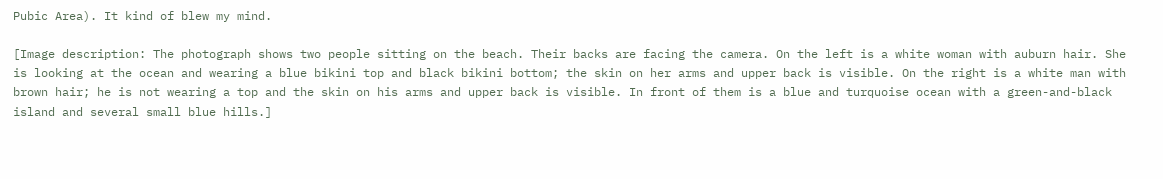Pubic Area). It kind of blew my mind.

[Image description: The photograph shows two people sitting on the beach. Their backs are facing the camera. On the left is a white woman with auburn hair. She is looking at the ocean and wearing a blue bikini top and black bikini bottom; the skin on her arms and upper back is visible. On the right is a white man with brown hair; he is not wearing a top and the skin on his arms and upper back is visible. In front of them is a blue and turquoise ocean with a green-and-black island and several small blue hills.]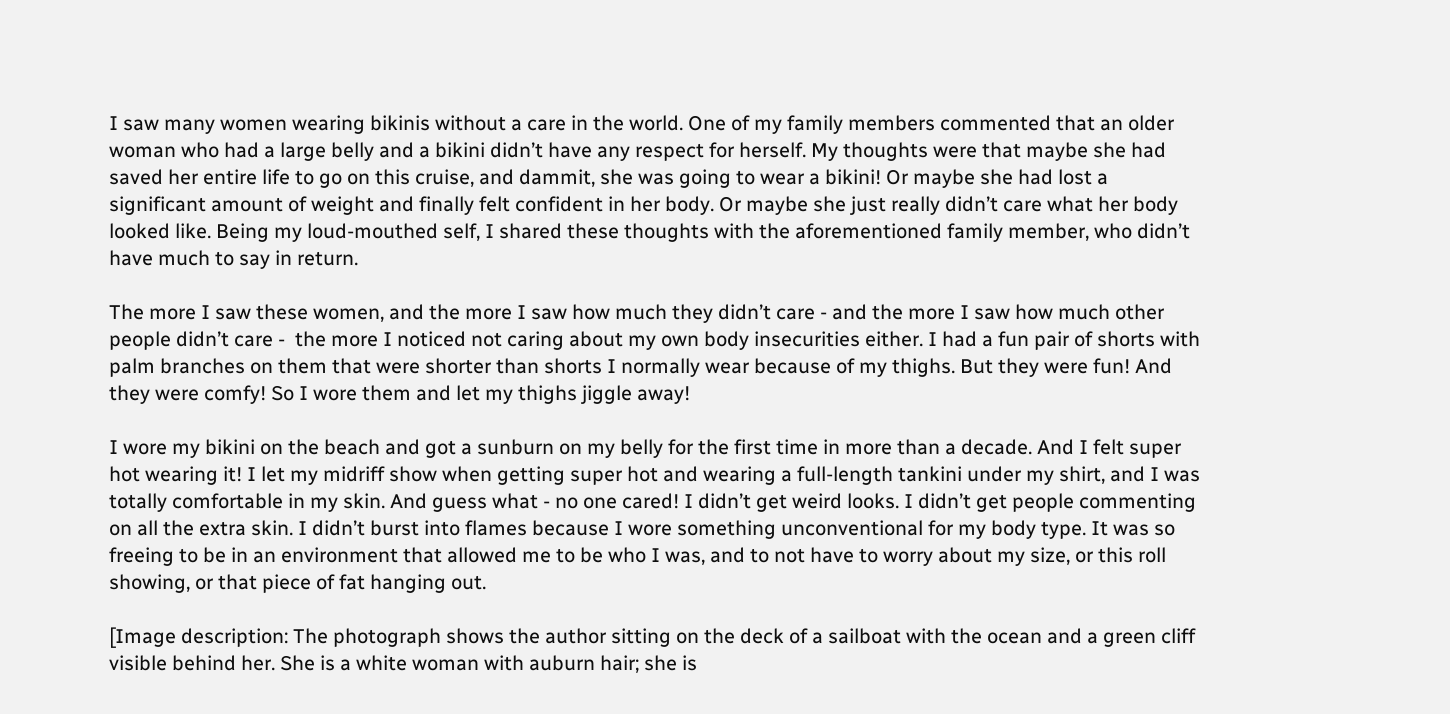I saw many women wearing bikinis without a care in the world. One of my family members commented that an older woman who had a large belly and a bikini didn’t have any respect for herself. My thoughts were that maybe she had saved her entire life to go on this cruise, and dammit, she was going to wear a bikini! Or maybe she had lost a significant amount of weight and finally felt confident in her body. Or maybe she just really didn’t care what her body looked like. Being my loud-mouthed self, I shared these thoughts with the aforementioned family member, who didn’t have much to say in return.

The more I saw these women, and the more I saw how much they didn’t care - and the more I saw how much other people didn’t care -  the more I noticed not caring about my own body insecurities either. I had a fun pair of shorts with palm branches on them that were shorter than shorts I normally wear because of my thighs. But they were fun! And they were comfy! So I wore them and let my thighs jiggle away!

I wore my bikini on the beach and got a sunburn on my belly for the first time in more than a decade. And I felt super hot wearing it! I let my midriff show when getting super hot and wearing a full-length tankini under my shirt, and I was totally comfortable in my skin. And guess what - no one cared! I didn’t get weird looks. I didn’t get people commenting on all the extra skin. I didn’t burst into flames because I wore something unconventional for my body type. It was so freeing to be in an environment that allowed me to be who I was, and to not have to worry about my size, or this roll showing, or that piece of fat hanging out.

[Image description: The photograph shows the author sitting on the deck of a sailboat with the ocean and a green cliff visible behind her. She is a white woman with auburn hair; she is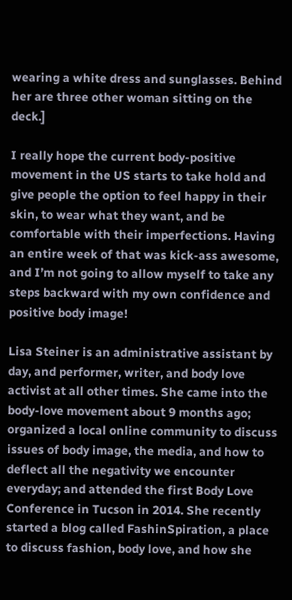wearing a white dress and sunglasses. Behind her are three other woman sitting on the deck.]

I really hope the current body-positive movement in the US starts to take hold and give people the option to feel happy in their skin, to wear what they want, and be comfortable with their imperfections. Having an entire week of that was kick-ass awesome, and I’m not going to allow myself to take any steps backward with my own confidence and positive body image!

Lisa Steiner is an administrative assistant by day, and performer, writer, and body love activist at all other times. She came into the body-love movement about 9 months ago; organized a local online community to discuss issues of body image, the media, and how to deflect all the negativity we encounter everyday; and attended the first Body Love Conference in Tucson in 2014. She recently started a blog called FashinSpiration, a place to discuss fashion, body love, and how she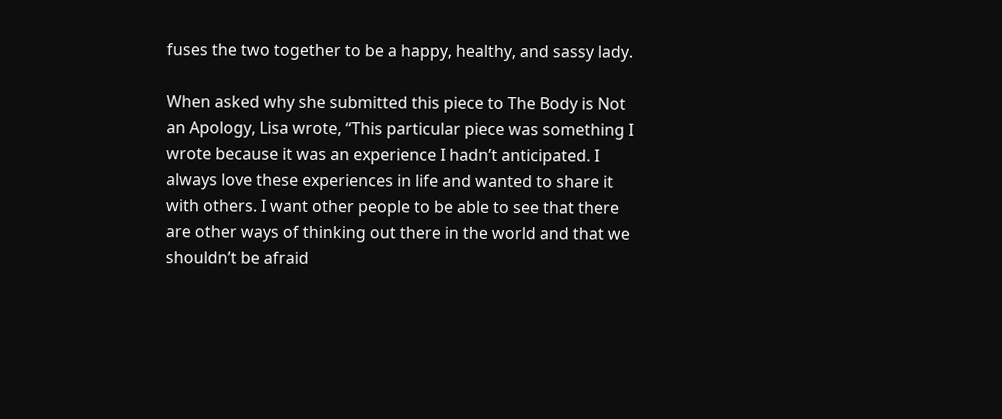fuses the two together to be a happy, healthy, and sassy lady.

When asked why she submitted this piece to The Body is Not an Apology, Lisa wrote, “This particular piece was something I wrote because it was an experience I hadn’t anticipated. I always love these experiences in life and wanted to share it with others. I want other people to be able to see that there are other ways of thinking out there in the world and that we shouldn’t be afraid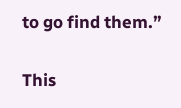to go find them.”

This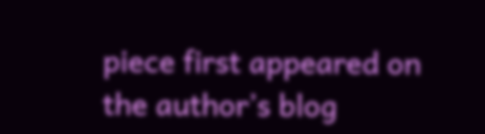piece first appeared on the author’s blog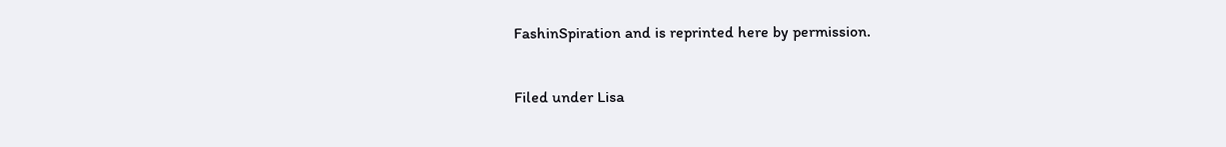FashinSpiration and is reprinted here by permission.

Filed under Lisa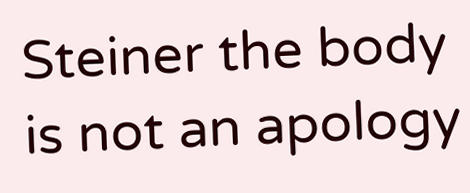Steiner the body is not an apology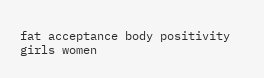fat acceptance body positivity girls women